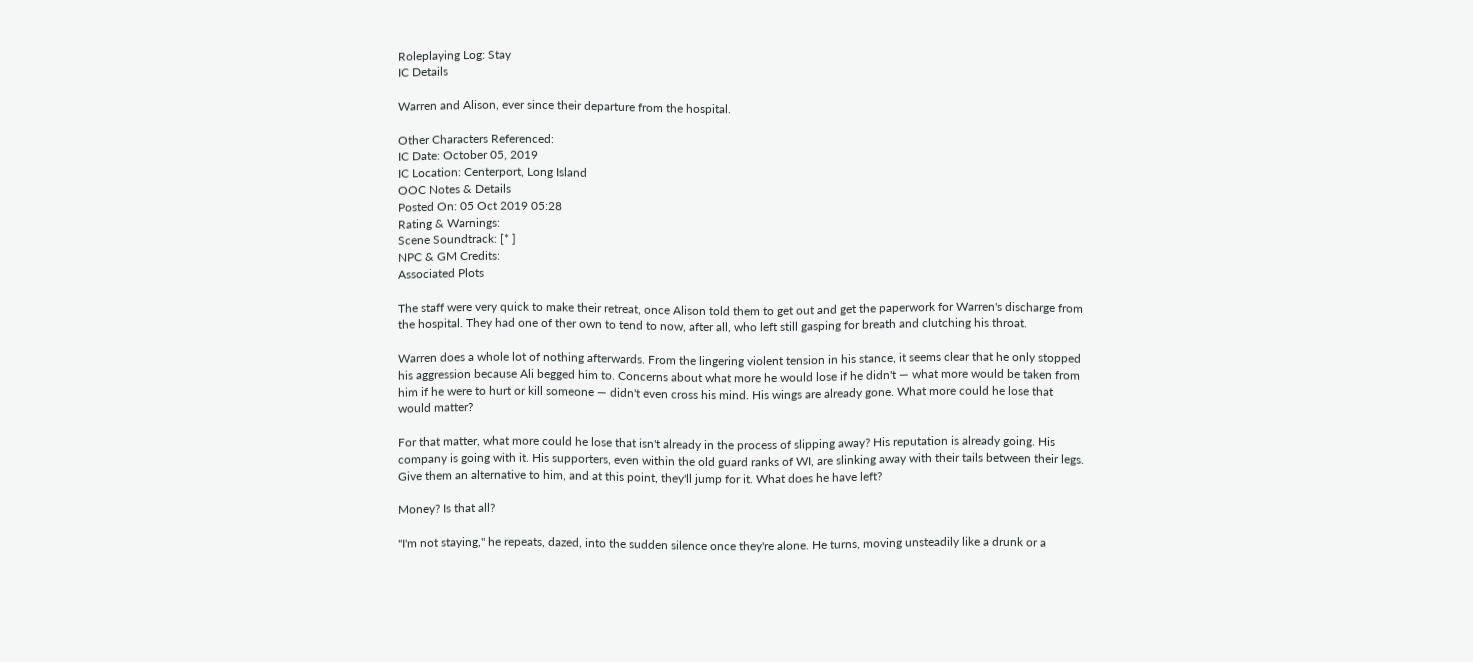Roleplaying Log: Stay
IC Details

Warren and Alison, ever since their departure from the hospital.

Other Characters Referenced:
IC Date: October 05, 2019
IC Location: Centerport, Long Island
OOC Notes & Details
Posted On: 05 Oct 2019 05:28
Rating & Warnings:
Scene Soundtrack: [* ]
NPC & GM Credits:
Associated Plots

The staff were very quick to make their retreat, once Alison told them to get out and get the paperwork for Warren's discharge from the hospital. They had one of ther own to tend to now, after all, who left still gasping for breath and clutching his throat.

Warren does a whole lot of nothing afterwards. From the lingering violent tension in his stance, it seems clear that he only stopped his aggression because Ali begged him to. Concerns about what more he would lose if he didn't — what more would be taken from him if he were to hurt or kill someone — didn't even cross his mind. His wings are already gone. What more could he lose that would matter?

For that matter, what more could he lose that isn't already in the process of slipping away? His reputation is already going. His company is going with it. His supporters, even within the old guard ranks of WI, are slinking away with their tails between their legs. Give them an alternative to him, and at this point, they'll jump for it. What does he have left?

Money? Is that all?

"I'm not staying," he repeats, dazed, into the sudden silence once they're alone. He turns, moving unsteadily like a drunk or a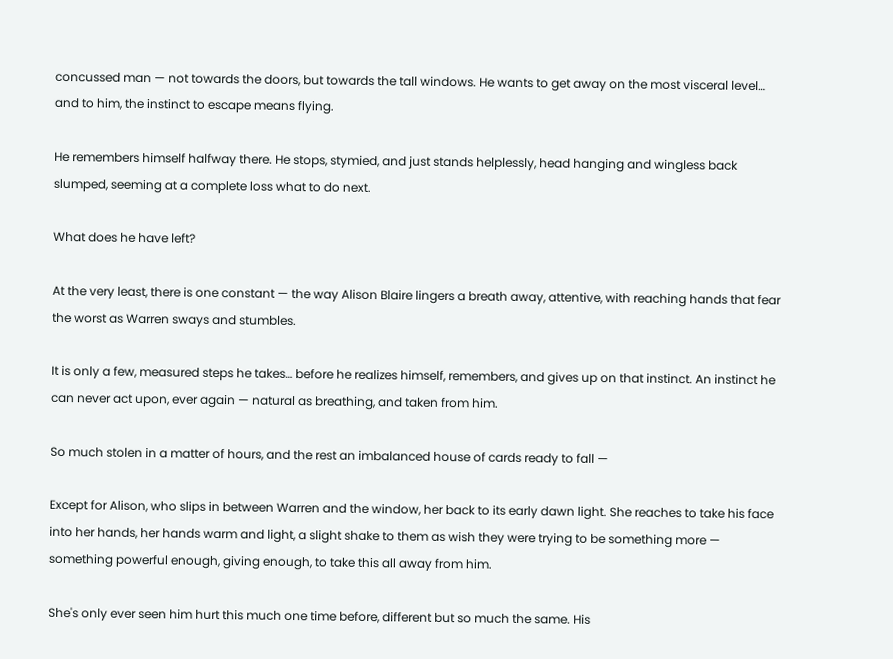concussed man — not towards the doors, but towards the tall windows. He wants to get away on the most visceral level… and to him, the instinct to escape means flying.

He remembers himself halfway there. He stops, stymied, and just stands helplessly, head hanging and wingless back slumped, seeming at a complete loss what to do next.

What does he have left?

At the very least, there is one constant — the way Alison Blaire lingers a breath away, attentive, with reaching hands that fear the worst as Warren sways and stumbles.

It is only a few, measured steps he takes… before he realizes himself, remembers, and gives up on that instinct. An instinct he can never act upon, ever again — natural as breathing, and taken from him.

So much stolen in a matter of hours, and the rest an imbalanced house of cards ready to fall —

Except for Alison, who slips in between Warren and the window, her back to its early dawn light. She reaches to take his face into her hands, her hands warm and light, a slight shake to them as wish they were trying to be something more — something powerful enough, giving enough, to take this all away from him.

She's only ever seen him hurt this much one time before, different but so much the same. His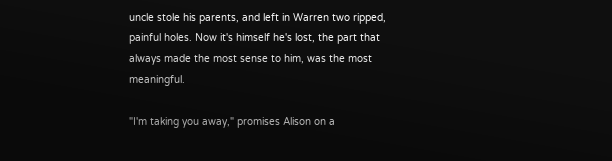uncle stole his parents, and left in Warren two ripped, painful holes. Now it's himself he's lost, the part that always made the most sense to him, was the most meaningful.

"I'm taking you away," promises Alison on a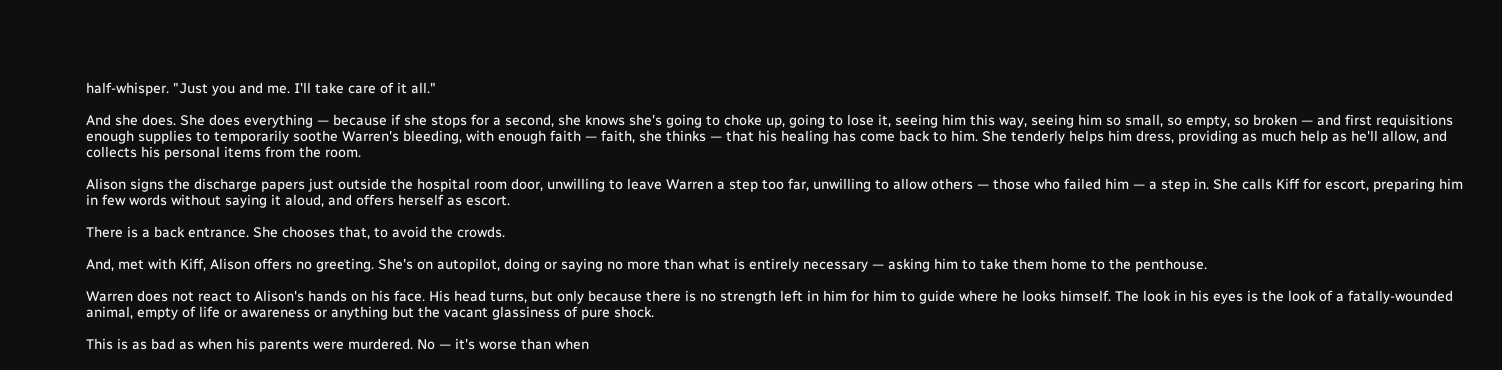half-whisper. "Just you and me. I'll take care of it all."

And she does. She does everything — because if she stops for a second, she knows she's going to choke up, going to lose it, seeing him this way, seeing him so small, so empty, so broken — and first requisitions enough supplies to temporarily soothe Warren's bleeding, with enough faith — faith, she thinks — that his healing has come back to him. She tenderly helps him dress, providing as much help as he'll allow, and collects his personal items from the room.

Alison signs the discharge papers just outside the hospital room door, unwilling to leave Warren a step too far, unwilling to allow others — those who failed him — a step in. She calls Kiff for escort, preparing him in few words without saying it aloud, and offers herself as escort.

There is a back entrance. She chooses that, to avoid the crowds.

And, met with Kiff, Alison offers no greeting. She's on autopilot, doing or saying no more than what is entirely necessary — asking him to take them home to the penthouse.

Warren does not react to Alison's hands on his face. His head turns, but only because there is no strength left in him for him to guide where he looks himself. The look in his eyes is the look of a fatally-wounded animal, empty of life or awareness or anything but the vacant glassiness of pure shock.

This is as bad as when his parents were murdered. No — it's worse than when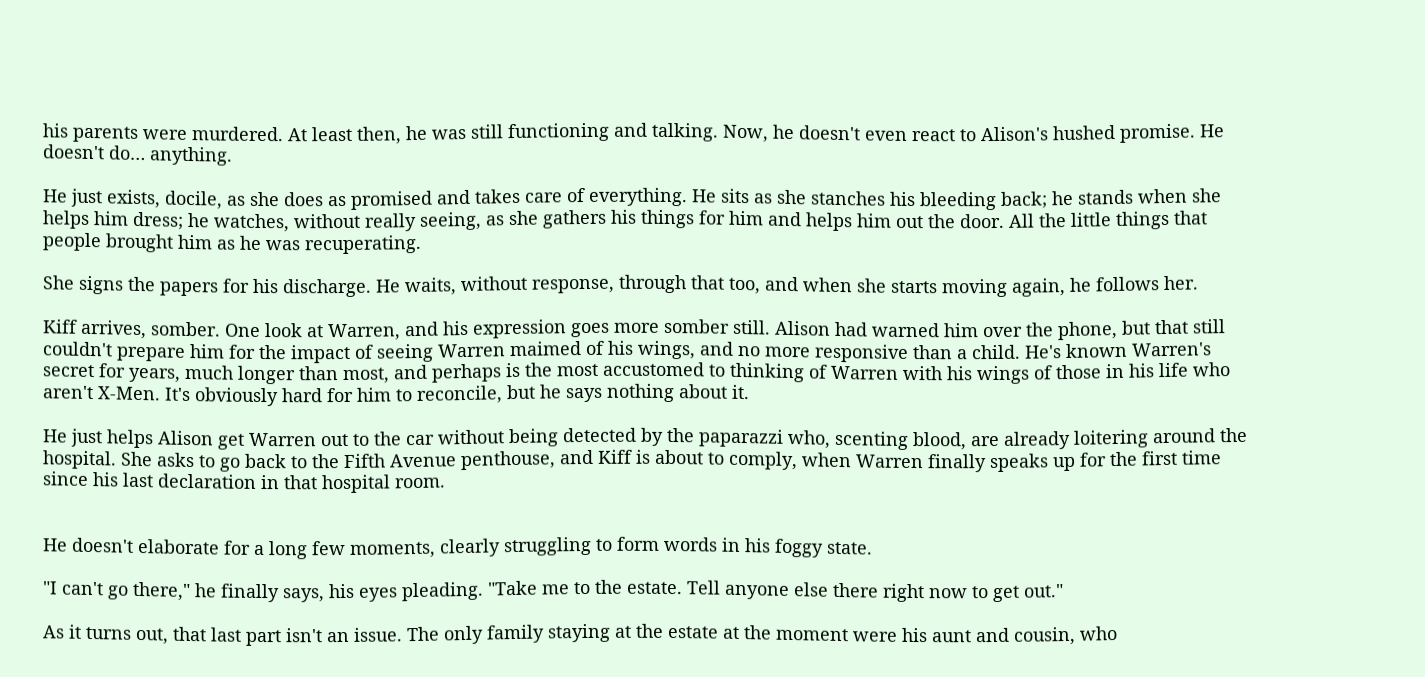his parents were murdered. At least then, he was still functioning and talking. Now, he doesn't even react to Alison's hushed promise. He doesn't do… anything.

He just exists, docile, as she does as promised and takes care of everything. He sits as she stanches his bleeding back; he stands when she helps him dress; he watches, without really seeing, as she gathers his things for him and helps him out the door. All the little things that people brought him as he was recuperating.

She signs the papers for his discharge. He waits, without response, through that too, and when she starts moving again, he follows her.

Kiff arrives, somber. One look at Warren, and his expression goes more somber still. Alison had warned him over the phone, but that still couldn't prepare him for the impact of seeing Warren maimed of his wings, and no more responsive than a child. He's known Warren's secret for years, much longer than most, and perhaps is the most accustomed to thinking of Warren with his wings of those in his life who aren't X-Men. It's obviously hard for him to reconcile, but he says nothing about it.

He just helps Alison get Warren out to the car without being detected by the paparazzi who, scenting blood, are already loitering around the hospital. She asks to go back to the Fifth Avenue penthouse, and Kiff is about to comply, when Warren finally speaks up for the first time since his last declaration in that hospital room.


He doesn't elaborate for a long few moments, clearly struggling to form words in his foggy state.

"I can't go there," he finally says, his eyes pleading. "Take me to the estate. Tell anyone else there right now to get out."

As it turns out, that last part isn't an issue. The only family staying at the estate at the moment were his aunt and cousin, who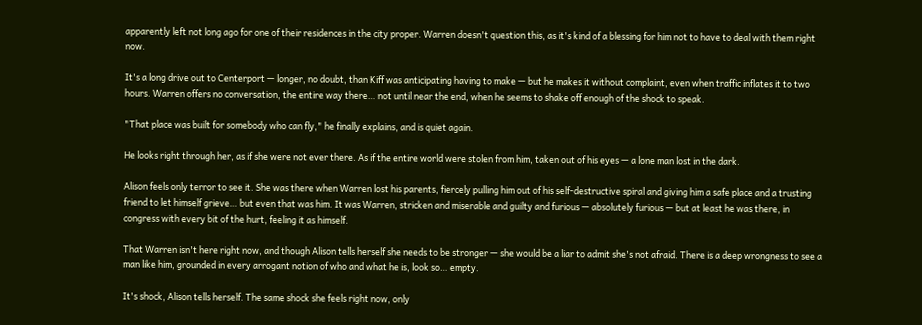apparently left not long ago for one of their residences in the city proper. Warren doesn't question this, as it's kind of a blessing for him not to have to deal with them right now.

It's a long drive out to Centerport — longer, no doubt, than Kiff was anticipating having to make — but he makes it without complaint, even when traffic inflates it to two hours. Warren offers no conversation, the entire way there… not until near the end, when he seems to shake off enough of the shock to speak.

"That place was built for somebody who can fly," he finally explains, and is quiet again.

He looks right through her, as if she were not ever there. As if the entire world were stolen from him, taken out of his eyes — a lone man lost in the dark.

Alison feels only terror to see it. She was there when Warren lost his parents, fiercely pulling him out of his self-destructive spiral and giving him a safe place and a trusting friend to let himself grieve… but even that was him. It was Warren, stricken and miserable and guilty and furious — absolutely furious — but at least he was there, in congress with every bit of the hurt, feeling it as himself.

That Warren isn't here right now, and though Alison tells herself she needs to be stronger — she would be a liar to admit she's not afraid. There is a deep wrongness to see a man like him, grounded in every arrogant notion of who and what he is, look so… empty.

It's shock, Alison tells herself. The same shock she feels right now, only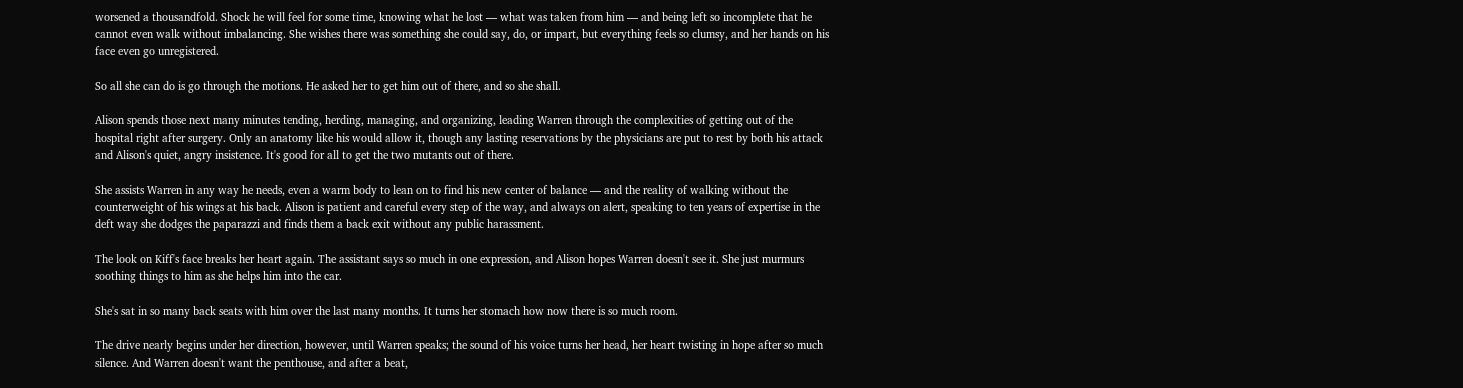worsened a thousandfold. Shock he will feel for some time, knowing what he lost — what was taken from him — and being left so incomplete that he cannot even walk without imbalancing. She wishes there was something she could say, do, or impart, but everything feels so clumsy, and her hands on his face even go unregistered.

So all she can do is go through the motions. He asked her to get him out of there, and so she shall.

Alison spends those next many minutes tending, herding, managing, and organizing, leading Warren through the complexities of getting out of the hospital right after surgery. Only an anatomy like his would allow it, though any lasting reservations by the physicians are put to rest by both his attack and Alison's quiet, angry insistence. It's good for all to get the two mutants out of there.

She assists Warren in any way he needs, even a warm body to lean on to find his new center of balance — and the reality of walking without the counterweight of his wings at his back. Alison is patient and careful every step of the way, and always on alert, speaking to ten years of expertise in the deft way she dodges the paparazzi and finds them a back exit without any public harassment.

The look on Kiff's face breaks her heart again. The assistant says so much in one expression, and Alison hopes Warren doesn't see it. She just murmurs soothing things to him as she helps him into the car.

She's sat in so many back seats with him over the last many months. It turns her stomach how now there is so much room.

The drive nearly begins under her direction, however, until Warren speaks; the sound of his voice turns her head, her heart twisting in hope after so much silence. And Warren doesn't want the penthouse, and after a beat,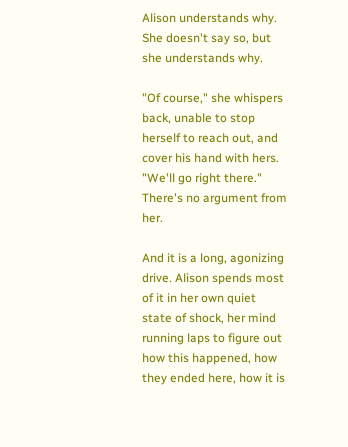Alison understands why. She doesn't say so, but she understands why.

"Of course," she whispers back, unable to stop herself to reach out, and cover his hand with hers. "We'll go right there." There's no argument from her.

And it is a long, agonizing drive. Alison spends most of it in her own quiet state of shock, her mind running laps to figure out how this happened, how they ended here, how it is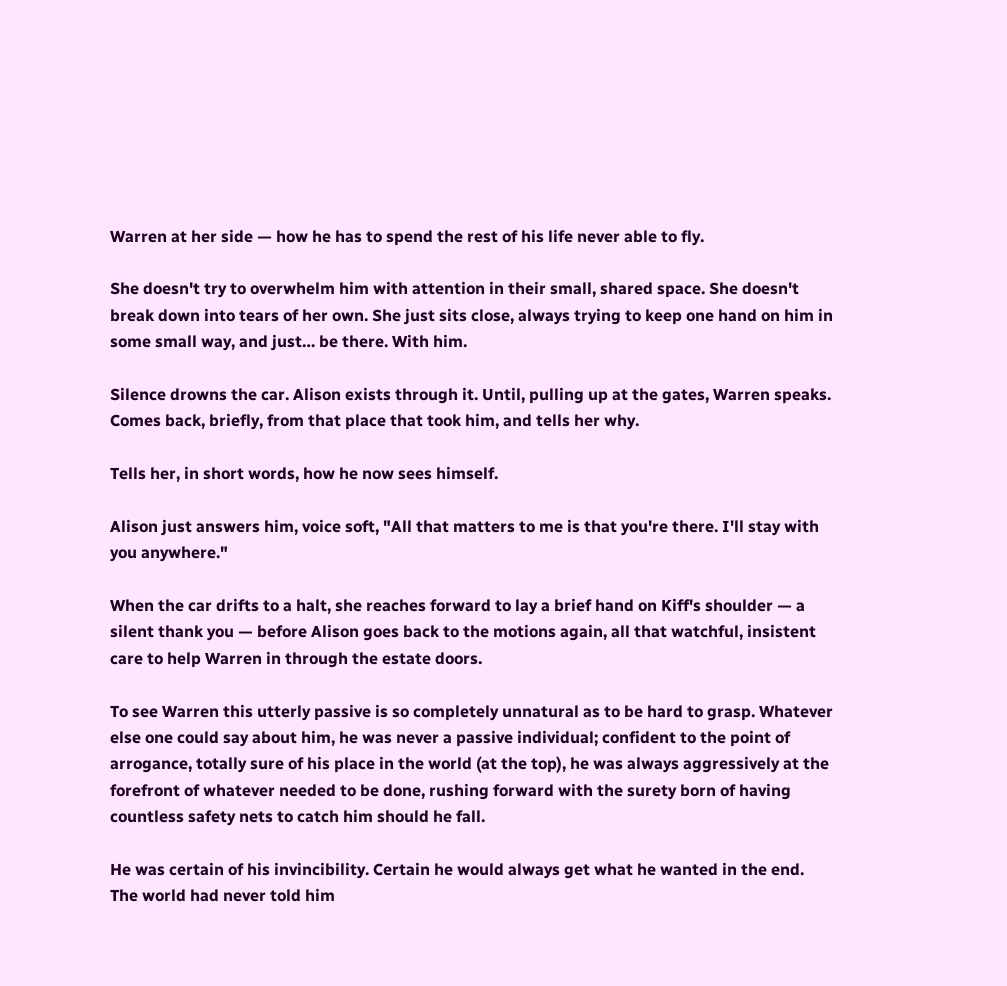Warren at her side — how he has to spend the rest of his life never able to fly.

She doesn't try to overwhelm him with attention in their small, shared space. She doesn't break down into tears of her own. She just sits close, always trying to keep one hand on him in some small way, and just… be there. With him.

Silence drowns the car. Alison exists through it. Until, pulling up at the gates, Warren speaks. Comes back, briefly, from that place that took him, and tells her why.

Tells her, in short words, how he now sees himself.

Alison just answers him, voice soft, "All that matters to me is that you're there. I'll stay with you anywhere."

When the car drifts to a halt, she reaches forward to lay a brief hand on Kiff's shoulder — a silent thank you — before Alison goes back to the motions again, all that watchful, insistent care to help Warren in through the estate doors.

To see Warren this utterly passive is so completely unnatural as to be hard to grasp. Whatever else one could say about him, he was never a passive individual; confident to the point of arrogance, totally sure of his place in the world (at the top), he was always aggressively at the forefront of whatever needed to be done, rushing forward with the surety born of having countless safety nets to catch him should he fall.

He was certain of his invincibility. Certain he would always get what he wanted in the end. The world had never told him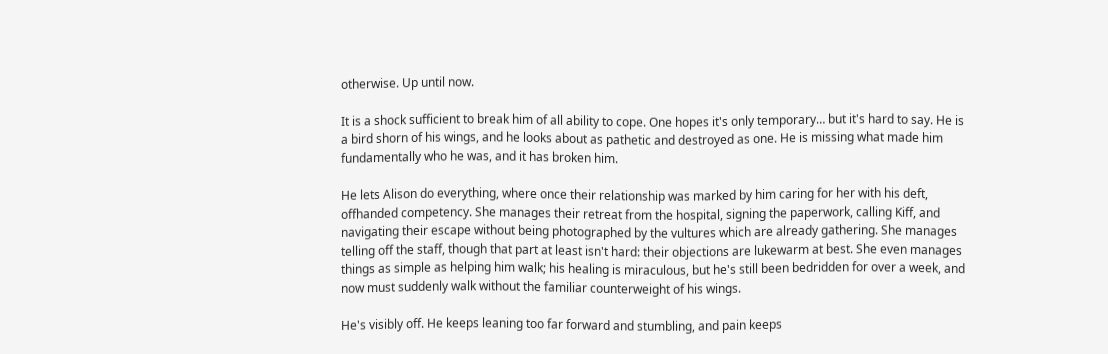otherwise. Up until now.

It is a shock sufficient to break him of all ability to cope. One hopes it's only temporary… but it's hard to say. He is a bird shorn of his wings, and he looks about as pathetic and destroyed as one. He is missing what made him fundamentally who he was, and it has broken him.

He lets Alison do everything, where once their relationship was marked by him caring for her with his deft, offhanded competency. She manages their retreat from the hospital, signing the paperwork, calling Kiff, and navigating their escape without being photographed by the vultures which are already gathering. She manages telling off the staff, though that part at least isn't hard: their objections are lukewarm at best. She even manages things as simple as helping him walk; his healing is miraculous, but he's still been bedridden for over a week, and now must suddenly walk without the familiar counterweight of his wings.

He's visibly off. He keeps leaning too far forward and stumbling, and pain keeps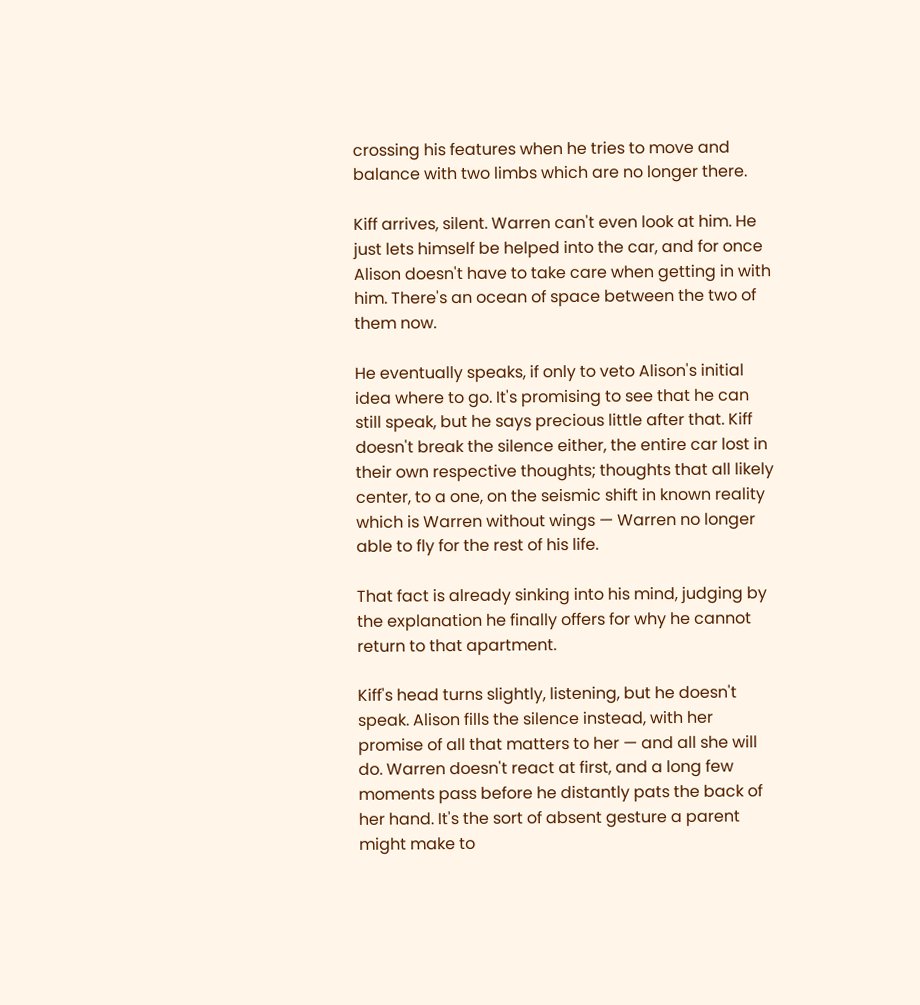crossing his features when he tries to move and balance with two limbs which are no longer there.

Kiff arrives, silent. Warren can't even look at him. He just lets himself be helped into the car, and for once Alison doesn't have to take care when getting in with him. There's an ocean of space between the two of them now.

He eventually speaks, if only to veto Alison's initial idea where to go. It's promising to see that he can still speak, but he says precious little after that. Kiff doesn't break the silence either, the entire car lost in their own respective thoughts; thoughts that all likely center, to a one, on the seismic shift in known reality which is Warren without wings — Warren no longer able to fly for the rest of his life.

That fact is already sinking into his mind, judging by the explanation he finally offers for why he cannot return to that apartment.

Kiff's head turns slightly, listening, but he doesn't speak. Alison fills the silence instead, with her promise of all that matters to her — and all she will do. Warren doesn't react at first, and a long few moments pass before he distantly pats the back of her hand. It's the sort of absent gesture a parent might make to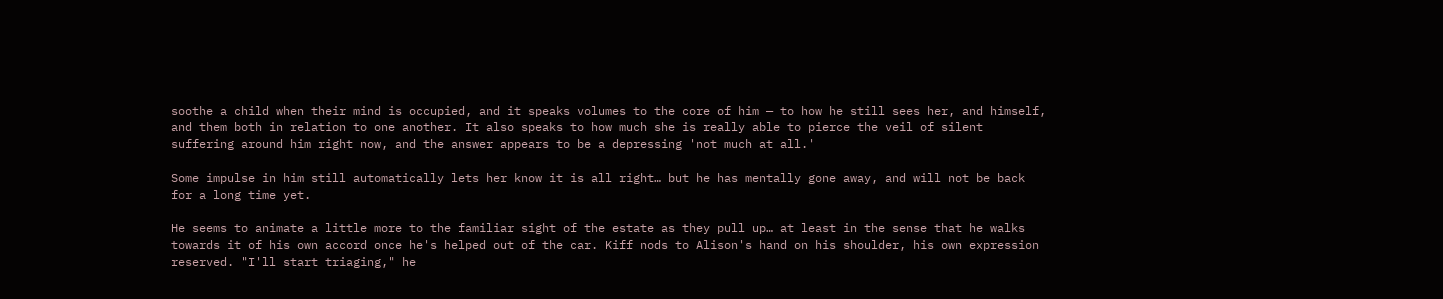soothe a child when their mind is occupied, and it speaks volumes to the core of him — to how he still sees her, and himself, and them both in relation to one another. It also speaks to how much she is really able to pierce the veil of silent suffering around him right now, and the answer appears to be a depressing 'not much at all.'

Some impulse in him still automatically lets her know it is all right… but he has mentally gone away, and will not be back for a long time yet.

He seems to animate a little more to the familiar sight of the estate as they pull up… at least in the sense that he walks towards it of his own accord once he's helped out of the car. Kiff nods to Alison's hand on his shoulder, his own expression reserved. "I'll start triaging," he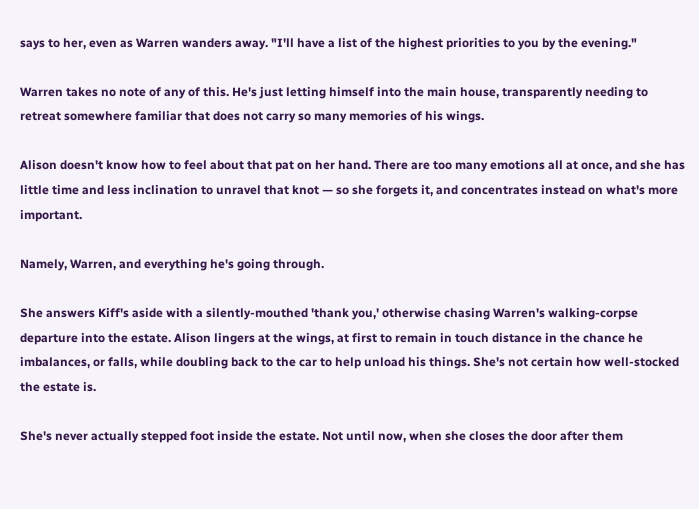says to her, even as Warren wanders away. "I'll have a list of the highest priorities to you by the evening."

Warren takes no note of any of this. He's just letting himself into the main house, transparently needing to retreat somewhere familiar that does not carry so many memories of his wings.

Alison doesn't know how to feel about that pat on her hand. There are too many emotions all at once, and she has little time and less inclination to unravel that knot — so she forgets it, and concentrates instead on what's more important.

Namely, Warren, and everything he's going through.

She answers Kiff's aside with a silently-mouthed 'thank you,' otherwise chasing Warren's walking-corpse departure into the estate. Alison lingers at the wings, at first to remain in touch distance in the chance he imbalances, or falls, while doubling back to the car to help unload his things. She's not certain how well-stocked the estate is.

She's never actually stepped foot inside the estate. Not until now, when she closes the door after them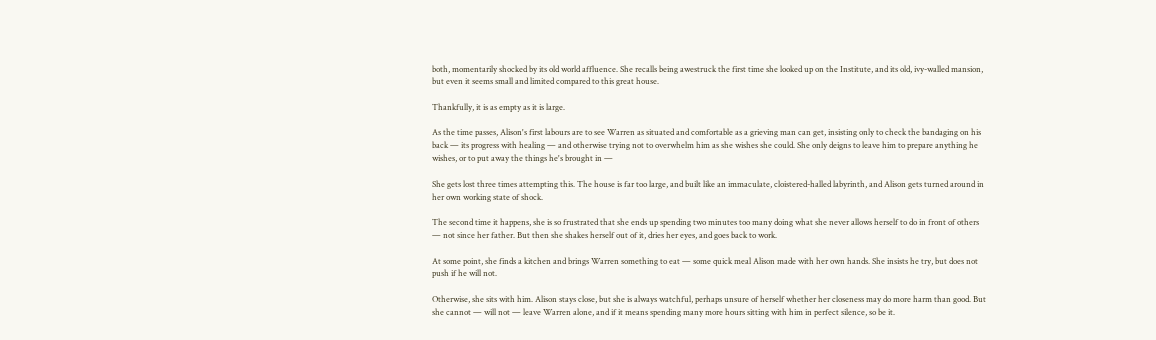both, momentarily shocked by its old world affluence. She recalls being awestruck the first time she looked up on the Institute, and its old, ivy-walled mansion, but even it seems small and limited compared to this great house.

Thankfully, it is as empty as it is large.

As the time passes, Alison's first labours are to see Warren as situated and comfortable as a grieving man can get, insisting only to check the bandaging on his back — its progress with healing — and otherwise trying not to overwhelm him as she wishes she could. She only deigns to leave him to prepare anything he wishes, or to put away the things he's brought in —

She gets lost three times attempting this. The house is far too large, and built like an immaculate, cloistered-halled labyrinth, and Alison gets turned around in her own working state of shock.

The second time it happens, she is so frustrated that she ends up spending two minutes too many doing what she never allows herself to do in front of others — not since her father. But then she shakes herself out of it, dries her eyes, and goes back to work.

At some point, she finds a kitchen and brings Warren something to eat — some quick meal Alison made with her own hands. She insists he try, but does not push if he will not.

Otherwise, she sits with him. Alison stays close, but she is always watchful, perhaps unsure of herself whether her closeness may do more harm than good. But she cannot — will not — leave Warren alone, and if it means spending many more hours sitting with him in perfect silence, so be it.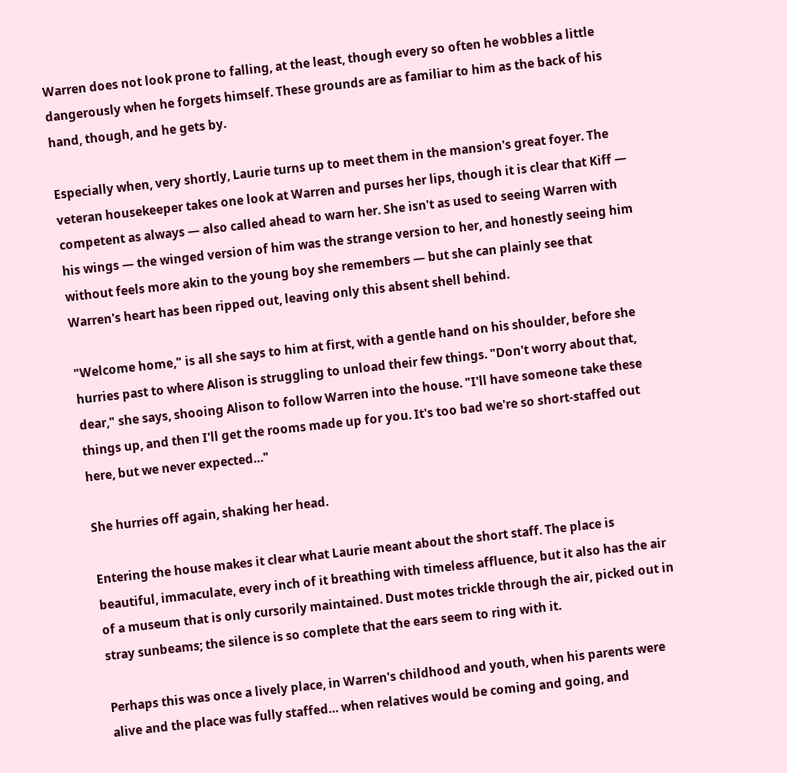Warren does not look prone to falling, at the least, though every so often he wobbles a little dangerously when he forgets himself. These grounds are as familiar to him as the back of his hand, though, and he gets by.

Especially when, very shortly, Laurie turns up to meet them in the mansion's great foyer. The veteran housekeeper takes one look at Warren and purses her lips, though it is clear that Kiff — competent as always — also called ahead to warn her. She isn't as used to seeing Warren with his wings — the winged version of him was the strange version to her, and honestly seeing him without feels more akin to the young boy she remembers — but she can plainly see that Warren's heart has been ripped out, leaving only this absent shell behind.

"Welcome home," is all she says to him at first, with a gentle hand on his shoulder, before she hurries past to where Alison is struggling to unload their few things. "Don't worry about that, dear," she says, shooing Alison to follow Warren into the house. "I'll have someone take these things up, and then I'll get the rooms made up for you. It's too bad we're so short-staffed out here, but we never expected…"

She hurries off again, shaking her head.

Entering the house makes it clear what Laurie meant about the short staff. The place is beautiful, immaculate, every inch of it breathing with timeless affluence, but it also has the air of a museum that is only cursorily maintained. Dust motes trickle through the air, picked out in stray sunbeams; the silence is so complete that the ears seem to ring with it.

Perhaps this was once a lively place, in Warren's childhood and youth, when his parents were alive and the place was fully staffed… when relatives would be coming and going, and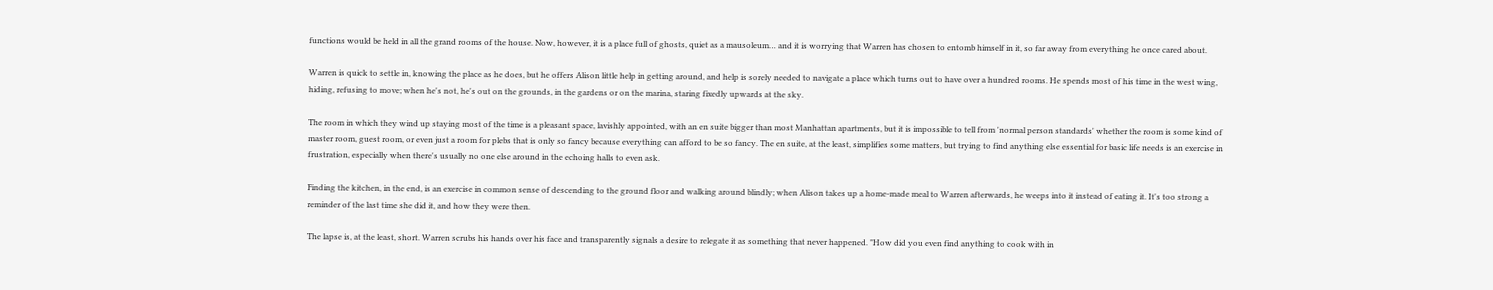functions would be held in all the grand rooms of the house. Now, however, it is a place full of ghosts, quiet as a mausoleum… and it is worrying that Warren has chosen to entomb himself in it, so far away from everything he once cared about.

Warren is quick to settle in, knowing the place as he does, but he offers Alison little help in getting around, and help is sorely needed to navigate a place which turns out to have over a hundred rooms. He spends most of his time in the west wing, hiding, refusing to move; when he's not, he's out on the grounds, in the gardens or on the marina, staring fixedly upwards at the sky.

The room in which they wind up staying most of the time is a pleasant space, lavishly appointed, with an en suite bigger than most Manhattan apartments, but it is impossible to tell from 'normal person standards' whether the room is some kind of master room, guest room, or even just a room for plebs that is only so fancy because everything can afford to be so fancy. The en suite, at the least, simplifies some matters, but trying to find anything else essential for basic life needs is an exercise in frustration, especially when there's usually no one else around in the echoing halls to even ask.

Finding the kitchen, in the end, is an exercise in common sense of descending to the ground floor and walking around blindly; when Alison takes up a home-made meal to Warren afterwards, he weeps into it instead of eating it. It's too strong a reminder of the last time she did it, and how they were then.

The lapse is, at the least, short. Warren scrubs his hands over his face and transparently signals a desire to relegate it as something that never happened. "How did you even find anything to cook with in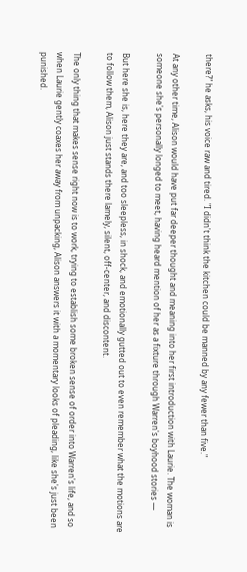there?" he asks, his voice raw and tired. "I didn't think the kitchen could be manned by any fewer than five."

At any other time, Alison would have put far deeper thought and meaning into her first introduction with Laurie. The woman is someone she's personally longed to meet, having heard mention of her as a fixture through Warren's boyhood stories —

But here she is, here they are, and too sleepless, in shock, and emotionally gutted out to even remember what the motions are to follow them, Alison just stands there lamely, silent, off-center, and discontent.

The only thing that makes sense right now is to work, trying to establish some broken sense of order into Warren's life, and so when Laurie gently coaxes her away from unpacking, Alison answers it with a momentary looks of pleading, like she's just been punished.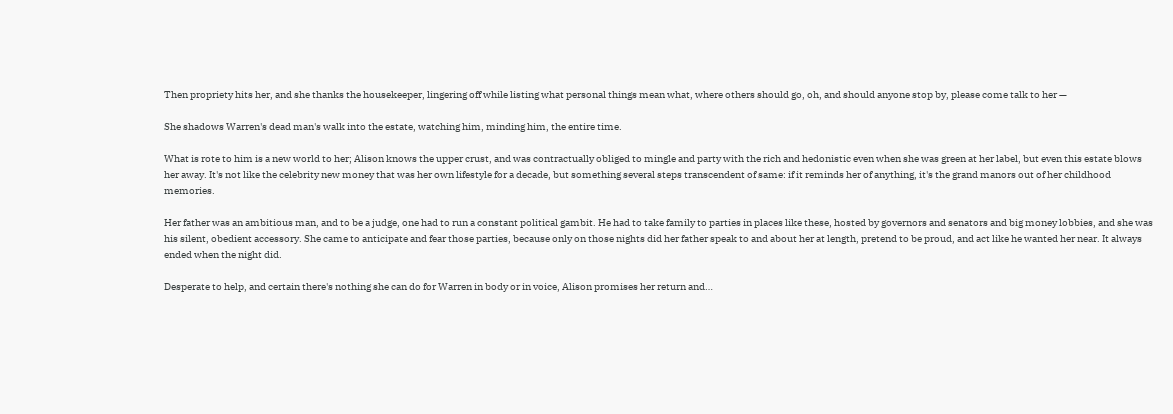Then propriety hits her, and she thanks the housekeeper, lingering off while listing what personal things mean what, where others should go, oh, and should anyone stop by, please come talk to her —

She shadows Warren's dead man's walk into the estate, watching him, minding him, the entire time.

What is rote to him is a new world to her; Alison knows the upper crust, and was contractually obliged to mingle and party with the rich and hedonistic even when she was green at her label, but even this estate blows her away. It's not like the celebrity new money that was her own lifestyle for a decade, but something several steps transcendent of same: if it reminds her of anything, it's the grand manors out of her childhood memories.

Her father was an ambitious man, and to be a judge, one had to run a constant political gambit. He had to take family to parties in places like these, hosted by governors and senators and big money lobbies, and she was his silent, obedient accessory. She came to anticipate and fear those parties, because only on those nights did her father speak to and about her at length, pretend to be proud, and act like he wanted her near. It always ended when the night did.

Desperate to help, and certain there's nothing she can do for Warren in body or in voice, Alison promises her return and…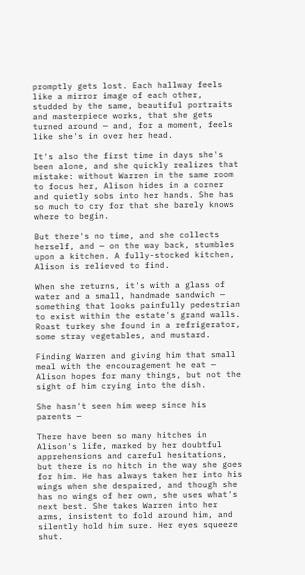promptly gets lost. Each hallway feels like a mirror image of each other, studded by the same, beautiful portraits and masterpiece works, that she gets turned around — and, for a moment, feels like she's in over her head.

It's also the first time in days she's been alone, and she quickly realizes that mistake: without Warren in the same room to focus her, Alison hides in a corner and quietly sobs into her hands. She has so much to cry for that she barely knows where to begin.

But there's no time, and she collects herself, and — on the way back, stumbles upon a kitchen. A fully-stocked kitchen, Alison is relieved to find.

When she returns, it's with a glass of water and a small, handmade sandwich — something that looks painfully pedestrian to exist within the estate's grand walls. Roast turkey she found in a refrigerator, some stray vegetables, and mustard.

Finding Warren and giving him that small meal with the encouragement he eat — Alison hopes for many things, but not the sight of him crying into the dish.

She hasn't seen him weep since his parents —

There have been so many hitches in Alison's life, marked by her doubtful apprehensions and careful hesitations, but there is no hitch in the way she goes for him. He has always taken her into his wings when she despaired, and though she has no wings of her own, she uses what's next best. She takes Warren into her arms, insistent to fold around him, and silently hold him sure. Her eyes squeeze shut.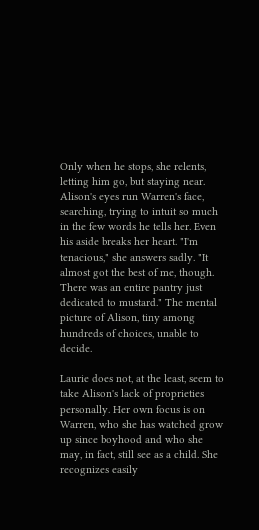Only when he stops, she relents, letting him go, but staying near. Alison's eyes run Warren's face, searching, trying to intuit so much in the few words he tells her. Even his aside breaks her heart. "I'm tenacious," she answers sadly. "It almost got the best of me, though. There was an entire pantry just dedicated to mustard." The mental picture of Alison, tiny among hundreds of choices, unable to decide.

Laurie does not, at the least, seem to take Alison's lack of proprieties personally. Her own focus is on Warren, who she has watched grow up since boyhood and who she may, in fact, still see as a child. She recognizes easily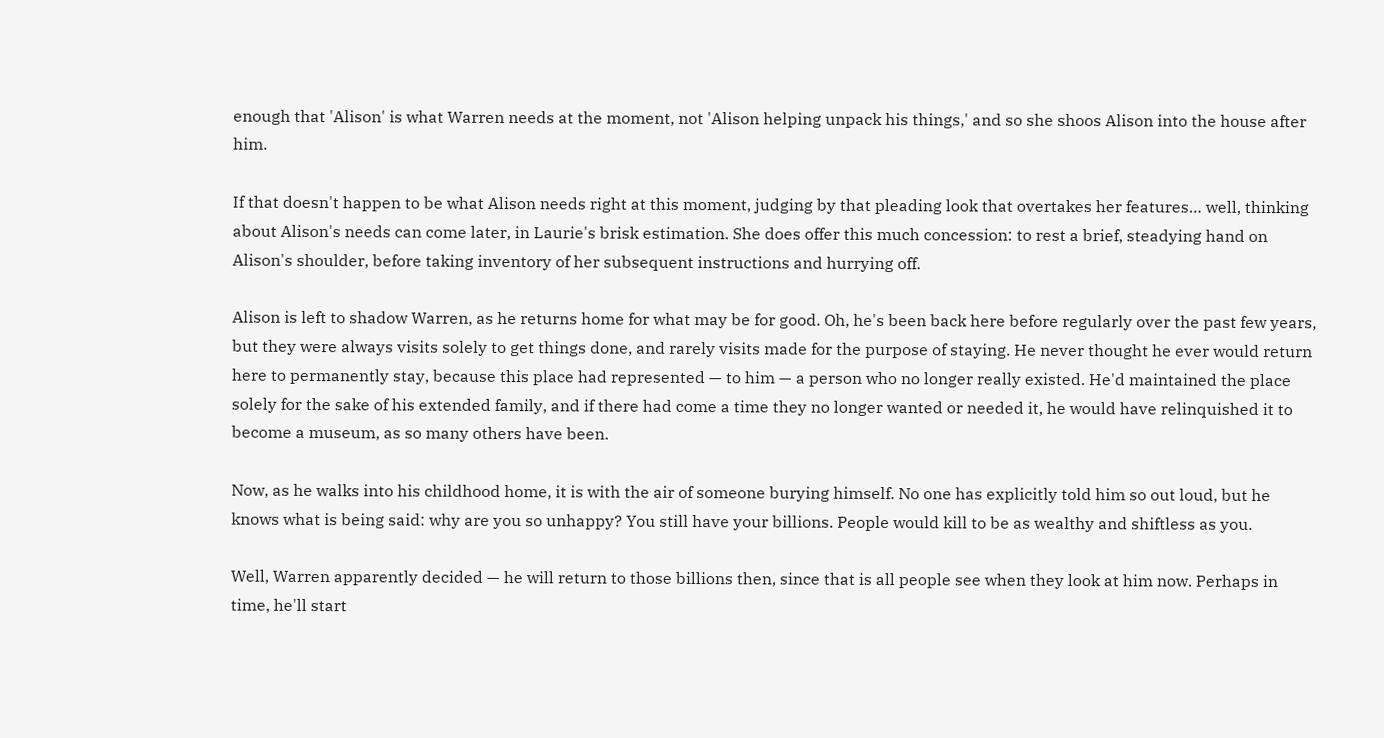enough that 'Alison' is what Warren needs at the moment, not 'Alison helping unpack his things,' and so she shoos Alison into the house after him.

If that doesn't happen to be what Alison needs right at this moment, judging by that pleading look that overtakes her features… well, thinking about Alison's needs can come later, in Laurie's brisk estimation. She does offer this much concession: to rest a brief, steadying hand on Alison's shoulder, before taking inventory of her subsequent instructions and hurrying off.

Alison is left to shadow Warren, as he returns home for what may be for good. Oh, he's been back here before regularly over the past few years, but they were always visits solely to get things done, and rarely visits made for the purpose of staying. He never thought he ever would return here to permanently stay, because this place had represented — to him — a person who no longer really existed. He'd maintained the place solely for the sake of his extended family, and if there had come a time they no longer wanted or needed it, he would have relinquished it to become a museum, as so many others have been.

Now, as he walks into his childhood home, it is with the air of someone burying himself. No one has explicitly told him so out loud, but he knows what is being said: why are you so unhappy? You still have your billions. People would kill to be as wealthy and shiftless as you.

Well, Warren apparently decided — he will return to those billions then, since that is all people see when they look at him now. Perhaps in time, he'll start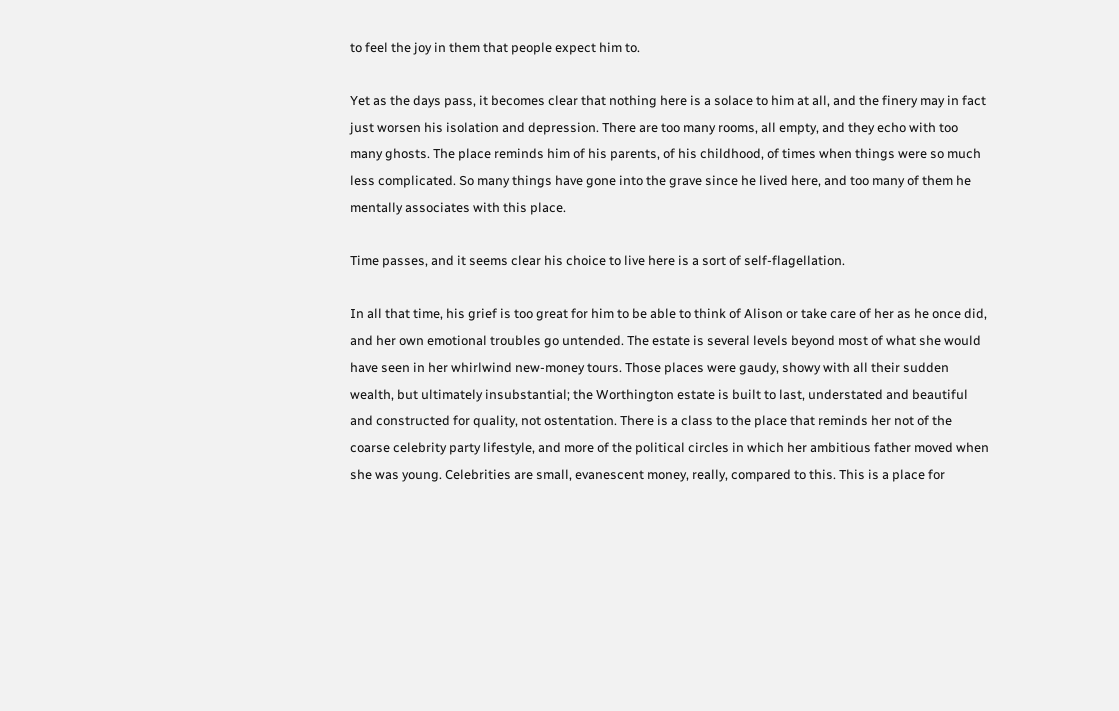to feel the joy in them that people expect him to.

Yet as the days pass, it becomes clear that nothing here is a solace to him at all, and the finery may in fact just worsen his isolation and depression. There are too many rooms, all empty, and they echo with too many ghosts. The place reminds him of his parents, of his childhood, of times when things were so much less complicated. So many things have gone into the grave since he lived here, and too many of them he mentally associates with this place.

Time passes, and it seems clear his choice to live here is a sort of self-flagellation.

In all that time, his grief is too great for him to be able to think of Alison or take care of her as he once did, and her own emotional troubles go untended. The estate is several levels beyond most of what she would have seen in her whirlwind new-money tours. Those places were gaudy, showy with all their sudden wealth, but ultimately insubstantial; the Worthington estate is built to last, understated and beautiful and constructed for quality, not ostentation. There is a class to the place that reminds her not of the coarse celebrity party lifestyle, and more of the political circles in which her ambitious father moved when she was young. Celebrities are small, evanescent money, really, compared to this. This is a place for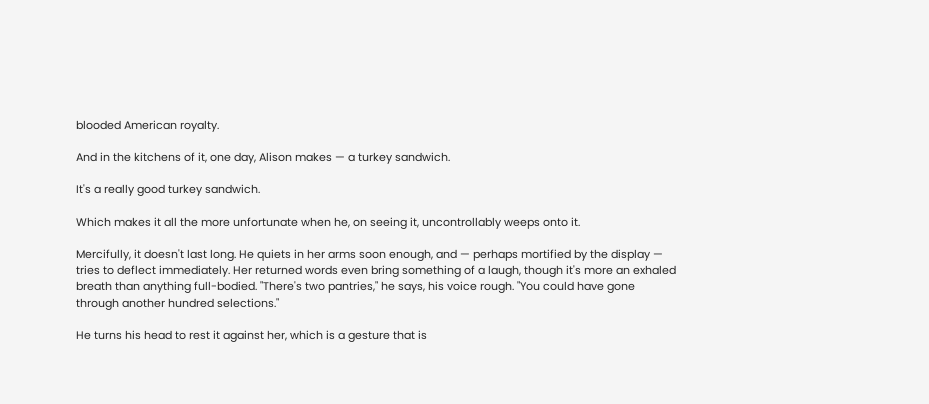blooded American royalty.

And in the kitchens of it, one day, Alison makes — a turkey sandwich.

It's a really good turkey sandwich.

Which makes it all the more unfortunate when he, on seeing it, uncontrollably weeps onto it.

Mercifully, it doesn't last long. He quiets in her arms soon enough, and — perhaps mortified by the display — tries to deflect immediately. Her returned words even bring something of a laugh, though it's more an exhaled breath than anything full-bodied. "There's two pantries," he says, his voice rough. "You could have gone through another hundred selections."

He turns his head to rest it against her, which is a gesture that is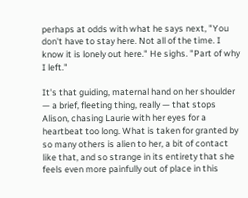perhaps at odds with what he says next, "You don't have to stay here. Not all of the time. I know it is lonely out here." He sighs. "Part of why I left."

It's that guiding, maternal hand on her shoulder — a brief, fleeting thing, really — that stops Alison, chasing Laurie with her eyes for a heartbeat too long. What is taken for granted by so many others is alien to her, a bit of contact like that, and so strange in its entirety that she feels even more painfully out of place in this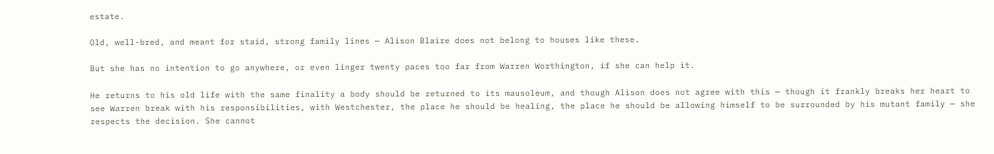estate.

Old, well-bred, and meant for staid, strong family lines — Alison Blaire does not belong to houses like these.

But she has no intention to go anywhere, or even linger twenty paces too far from Warren Worthington, if she can help it.

He returns to his old life with the same finality a body should be returned to its mausoleum, and though Alison does not agree with this — though it frankly breaks her heart to see Warren break with his responsibilities, with Westchester, the place he should be healing, the place he should be allowing himself to be surrounded by his mutant family — she respects the decision. She cannot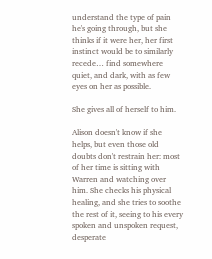understand the type of pain he's going through, but she thinks if it were her, her first instinct would be to similarly recede… find somewhere quiet, and dark, with as few eyes on her as possible.

She gives all of herself to him.

Alison doesn't know if she helps, but even those old doubts don't restrain her: most of her time is sitting with Warren and watching over him. She checks his physical healing, and she tries to soothe the rest of it, seeing to his every spoken and unspoken request, desperate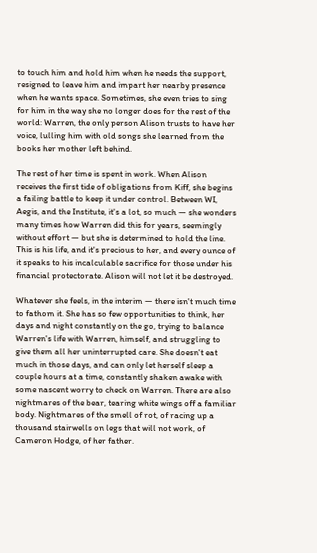to touch him and hold him when he needs the support, resigned to leave him and impart her nearby presence when he wants space. Sometimes, she even tries to sing for him in the way she no longer does for the rest of the world: Warren, the only person Alison trusts to have her voice, lulling him with old songs she learned from the books her mother left behind.

The rest of her time is spent in work. When Alison receives the first tide of obligations from Kiff, she begins a failing battle to keep it under control. Between WI, Aegis, and the Institute, it's a lot, so much — she wonders many times how Warren did this for years, seemingly without effort — but she is determined to hold the line. This is his life, and it's precious to her, and every ounce of it speaks to his incalculable sacrifice for those under his financial protectorate. Alison will not let it be destroyed.

Whatever she feels, in the interim — there isn't much time to fathom it. She has so few opportunities to think, her days and night constantly on the go, trying to balance Warren's life with Warren, himself, and struggling to give them all her uninterrupted care. She doesn't eat much in those days, and can only let herself sleep a couple hours at a time, constantly shaken awake with some nascent worry to check on Warren. There are also nightmares of the bear, tearing white wings off a familiar body. Nightmares of the smell of rot, of racing up a thousand stairwells on legs that will not work, of Cameron Hodge, of her father.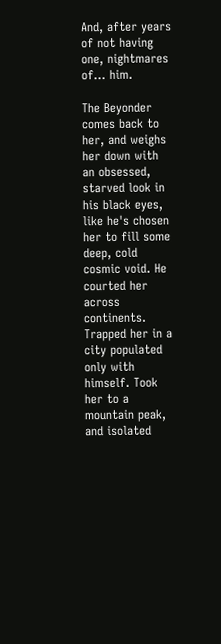And, after years of not having one, nightmares of… him.

The Beyonder comes back to her, and weighs her down with an obsessed, starved look in his black eyes, like he's chosen her to fill some deep, cold cosmic void. He courted her across continents. Trapped her in a city populated only with himself. Took her to a mountain peak, and isolated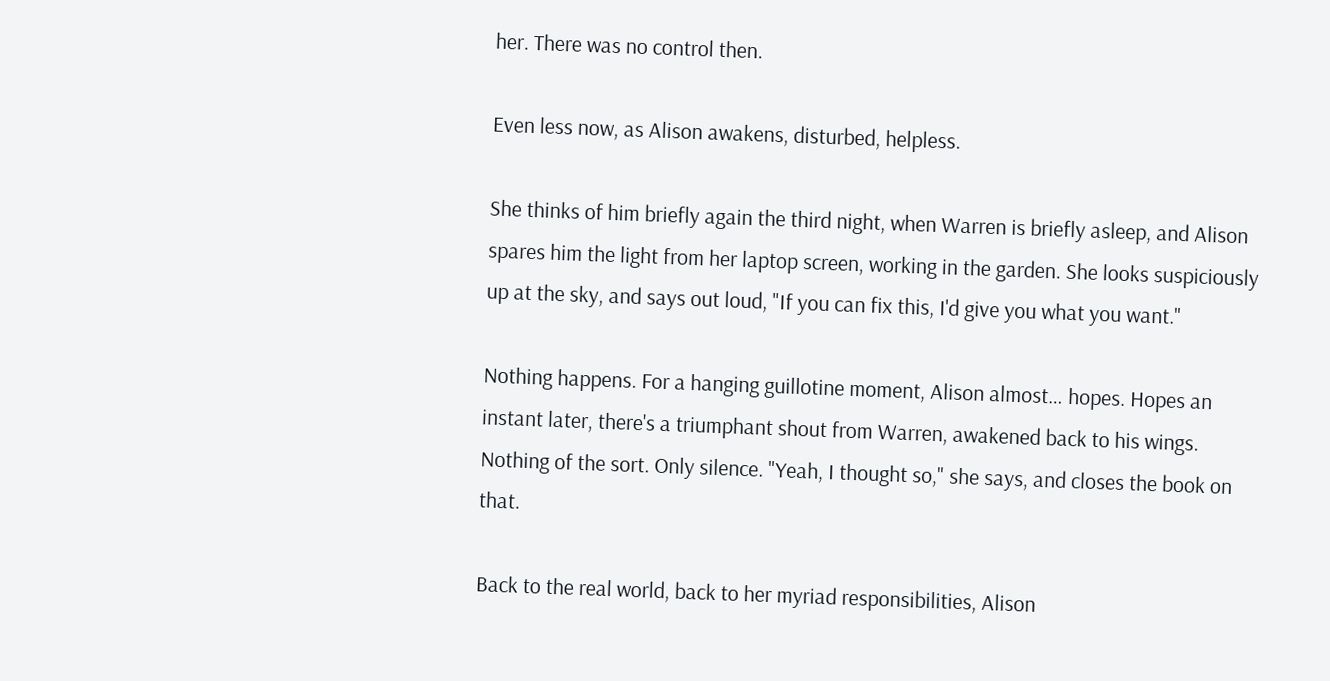her. There was no control then.

Even less now, as Alison awakens, disturbed, helpless.

She thinks of him briefly again the third night, when Warren is briefly asleep, and Alison spares him the light from her laptop screen, working in the garden. She looks suspiciously up at the sky, and says out loud, "If you can fix this, I'd give you what you want."

Nothing happens. For a hanging guillotine moment, Alison almost… hopes. Hopes an instant later, there's a triumphant shout from Warren, awakened back to his wings. Nothing of the sort. Only silence. "Yeah, I thought so," she says, and closes the book on that.

Back to the real world, back to her myriad responsibilities, Alison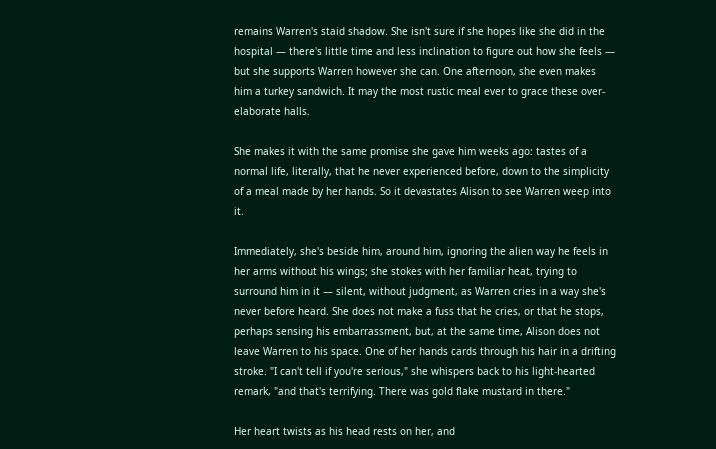remains Warren's staid shadow. She isn't sure if she hopes like she did in the hospital — there's little time and less inclination to figure out how she feels — but she supports Warren however she can. One afternoon, she even makes him a turkey sandwich. It may the most rustic meal ever to grace these over-elaborate halls.

She makes it with the same promise she gave him weeks ago: tastes of a normal life, literally, that he never experienced before, down to the simplicity of a meal made by her hands. So it devastates Alison to see Warren weep into it.

Immediately, she's beside him, around him, ignoring the alien way he feels in her arms without his wings; she stokes with her familiar heat, trying to surround him in it — silent, without judgment, as Warren cries in a way she's never before heard. She does not make a fuss that he cries, or that he stops, perhaps sensing his embarrassment, but, at the same time, Alison does not leave Warren to his space. One of her hands cards through his hair in a drifting stroke. "I can't tell if you're serious," she whispers back to his light-hearted remark, "and that's terrifying. There was gold flake mustard in there."

Her heart twists as his head rests on her, and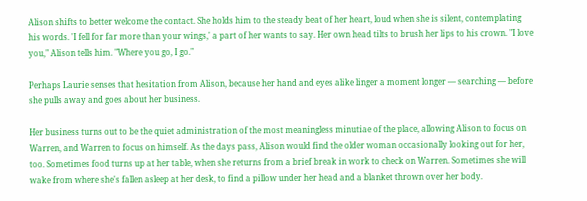Alison shifts to better welcome the contact. She holds him to the steady beat of her heart, loud when she is silent, contemplating his words. 'I fell for far more than your wings,' a part of her wants to say. Her own head tilts to brush her lips to his crown. "I love you," Alison tells him. "Where you go, I go."

Perhaps Laurie senses that hesitation from Alison, because her hand and eyes alike linger a moment longer — searching — before she pulls away and goes about her business.

Her business turns out to be the quiet administration of the most meaningless minutiae of the place, allowing Alison to focus on Warren, and Warren to focus on himself. As the days pass, Alison would find the older woman occasionally looking out for her, too. Sometimes food turns up at her table, when she returns from a brief break in work to check on Warren. Sometimes she will wake from where she's fallen asleep at her desk, to find a pillow under her head and a blanket thrown over her body.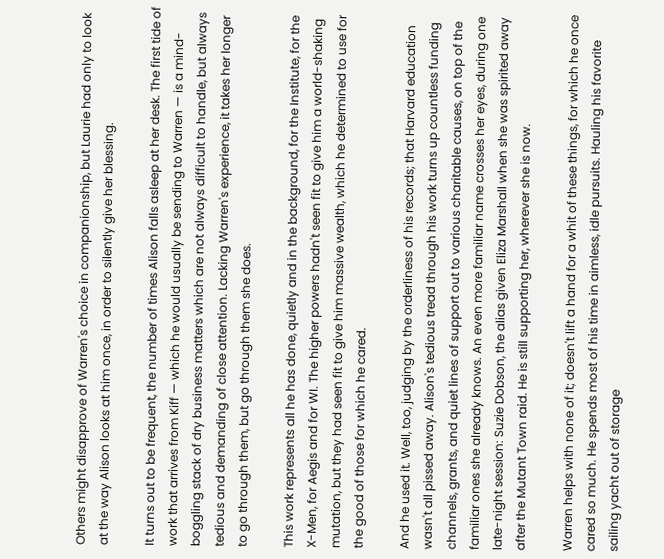Others might disapprove of Warren's choice in companionship, but Laurie had only to look at the way Alison looks at him once, in order to silently give her blessing.

It turns out to be frequent, the number of times Alison falls asleep at her desk. The first tide of work that arrives from Kiff — which he would usually be sending to Warren — is a mind-boggling stack of dry business matters which are not always difficult to handle, but always tedious and demanding of close attention. Lacking Warren's experience, it takes her longer to go through them, but go through them she does.

This work represents all he has done, quietly and in the background, for the Institute, for the X-Men, for Aegis and for WI. The higher powers hadn't seen fit to give him a world-shaking mutation, but they had seen fit to give him massive wealth, which he determined to use for the good of those for which he cared.

And he used it. Well, too, judging by the orderliness of his records; that Harvard education wasn't all pissed away. Alison's tedious tread through his work turns up countless funding channels, grants, and quiet lines of support out to various charitable causes, on top of the familiar ones she already knows. An even more familiar name crosses her eyes, during one late-night session: Suzie Dobson, the alias given Eliza Marshall when she was spirited away after the Mutant Town raid. He is still supporting her, wherever she is now.

Warren helps with none of it; doesn't lift a hand for a whit of these things, for which he once cared so much. He spends most of his time in aimless, idle pursuits. Hauling his favorite sailing yacht out of storage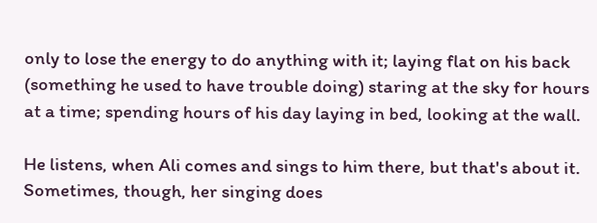only to lose the energy to do anything with it; laying flat on his back (something he used to have trouble doing) staring at the sky for hours at a time; spending hours of his day laying in bed, looking at the wall.

He listens, when Ali comes and sings to him there, but that's about it. Sometimes, though, her singing does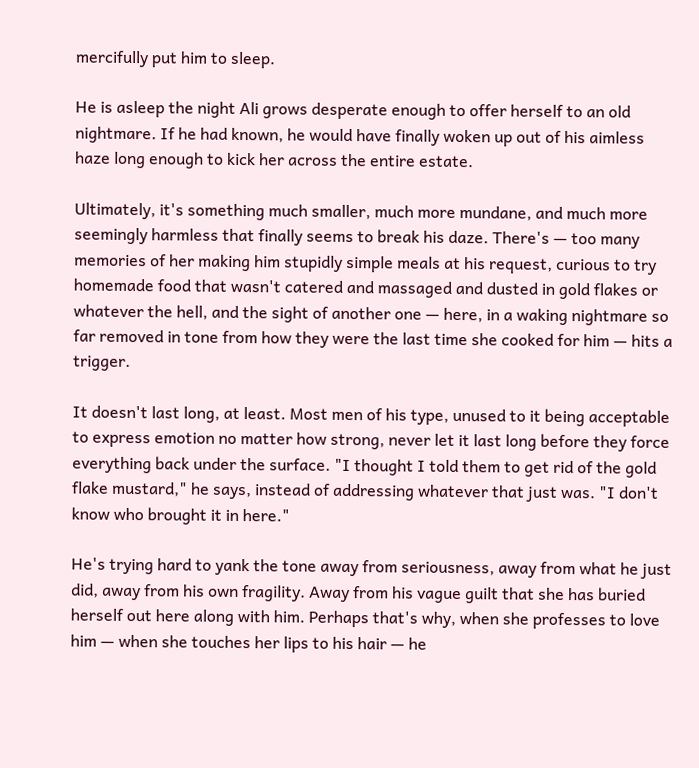mercifully put him to sleep.

He is asleep the night Ali grows desperate enough to offer herself to an old nightmare. If he had known, he would have finally woken up out of his aimless haze long enough to kick her across the entire estate.

Ultimately, it's something much smaller, much more mundane, and much more seemingly harmless that finally seems to break his daze. There's — too many memories of her making him stupidly simple meals at his request, curious to try homemade food that wasn't catered and massaged and dusted in gold flakes or whatever the hell, and the sight of another one — here, in a waking nightmare so far removed in tone from how they were the last time she cooked for him — hits a trigger.

It doesn't last long, at least. Most men of his type, unused to it being acceptable to express emotion no matter how strong, never let it last long before they force everything back under the surface. "I thought I told them to get rid of the gold flake mustard," he says, instead of addressing whatever that just was. "I don't know who brought it in here."

He's trying hard to yank the tone away from seriousness, away from what he just did, away from his own fragility. Away from his vague guilt that she has buried herself out here along with him. Perhaps that's why, when she professes to love him — when she touches her lips to his hair — he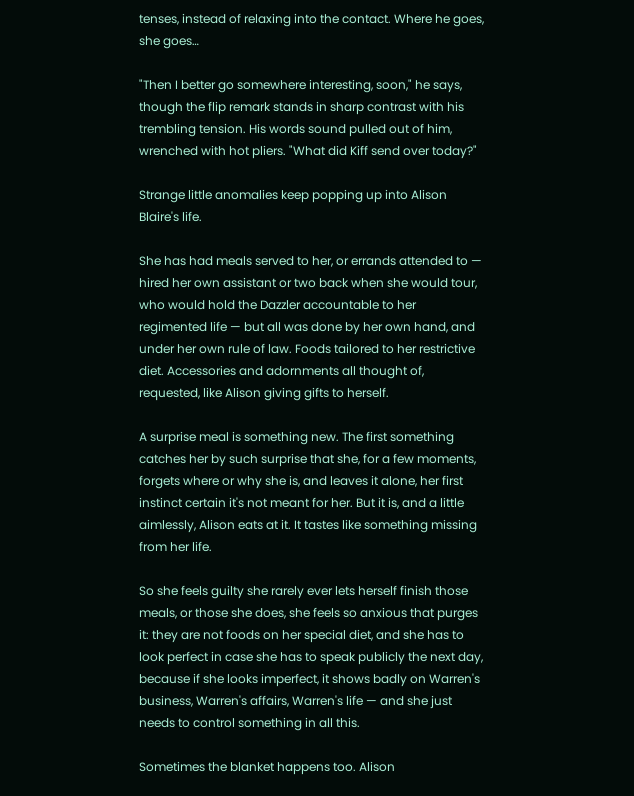tenses, instead of relaxing into the contact. Where he goes, she goes…

"Then I better go somewhere interesting, soon," he says, though the flip remark stands in sharp contrast with his trembling tension. His words sound pulled out of him, wrenched with hot pliers. "What did Kiff send over today?"

Strange little anomalies keep popping up into Alison Blaire's life.

She has had meals served to her, or errands attended to — hired her own assistant or two back when she would tour, who would hold the Dazzler accountable to her regimented life — but all was done by her own hand, and under her own rule of law. Foods tailored to her restrictive diet. Accessories and adornments all thought of, requested, like Alison giving gifts to herself.

A surprise meal is something new. The first something catches her by such surprise that she, for a few moments, forgets where or why she is, and leaves it alone, her first instinct certain it's not meant for her. But it is, and a little aimlessly, Alison eats at it. It tastes like something missing from her life.

So she feels guilty she rarely ever lets herself finish those meals, or those she does, she feels so anxious that purges it: they are not foods on her special diet, and she has to look perfect in case she has to speak publicly the next day, because if she looks imperfect, it shows badly on Warren's business, Warren's affairs, Warren's life — and she just needs to control something in all this.

Sometimes the blanket happens too. Alison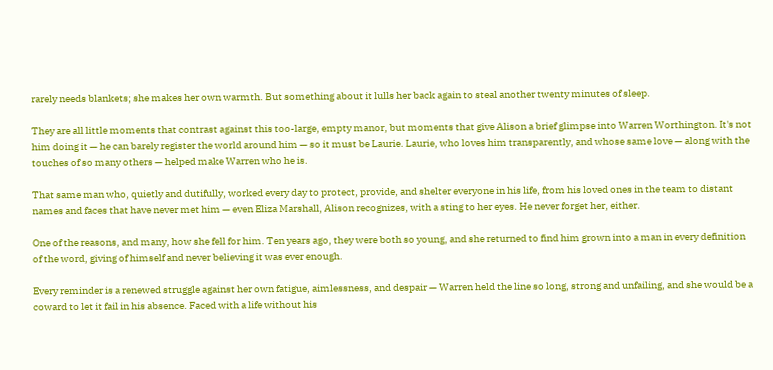rarely needs blankets; she makes her own warmth. But something about it lulls her back again to steal another twenty minutes of sleep.

They are all little moments that contrast against this too-large, empty manor, but moments that give Alison a brief glimpse into Warren Worthington. It's not him doing it — he can barely register the world around him — so it must be Laurie. Laurie, who loves him transparently, and whose same love — along with the touches of so many others — helped make Warren who he is.

That same man who, quietly and dutifully, worked every day to protect, provide, and shelter everyone in his life, from his loved ones in the team to distant names and faces that have never met him — even Eliza Marshall, Alison recognizes, with a sting to her eyes. He never forget her, either.

One of the reasons, and many, how she fell for him. Ten years ago, they were both so young, and she returned to find him grown into a man in every definition of the word, giving of himself and never believing it was ever enough.

Every reminder is a renewed struggle against her own fatigue, aimlessness, and despair — Warren held the line so long, strong and unfailing, and she would be a coward to let it fail in his absence. Faced with a life without his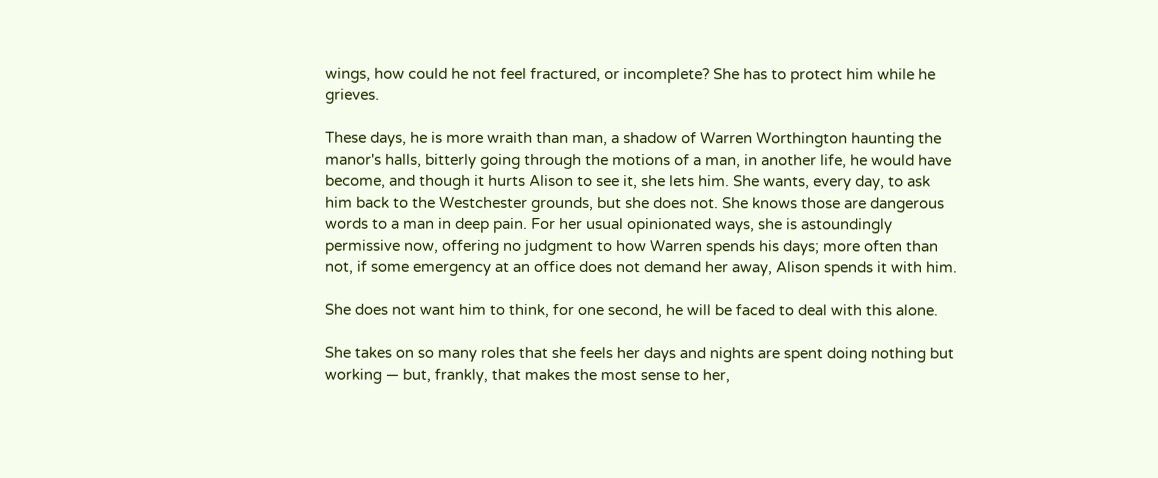wings, how could he not feel fractured, or incomplete? She has to protect him while he grieves.

These days, he is more wraith than man, a shadow of Warren Worthington haunting the manor's halls, bitterly going through the motions of a man, in another life, he would have become, and though it hurts Alison to see it, she lets him. She wants, every day, to ask him back to the Westchester grounds, but she does not. She knows those are dangerous words to a man in deep pain. For her usual opinionated ways, she is astoundingly permissive now, offering no judgment to how Warren spends his days; more often than not, if some emergency at an office does not demand her away, Alison spends it with him.

She does not want him to think, for one second, he will be faced to deal with this alone.

She takes on so many roles that she feels her days and nights are spent doing nothing but working — but, frankly, that makes the most sense to her,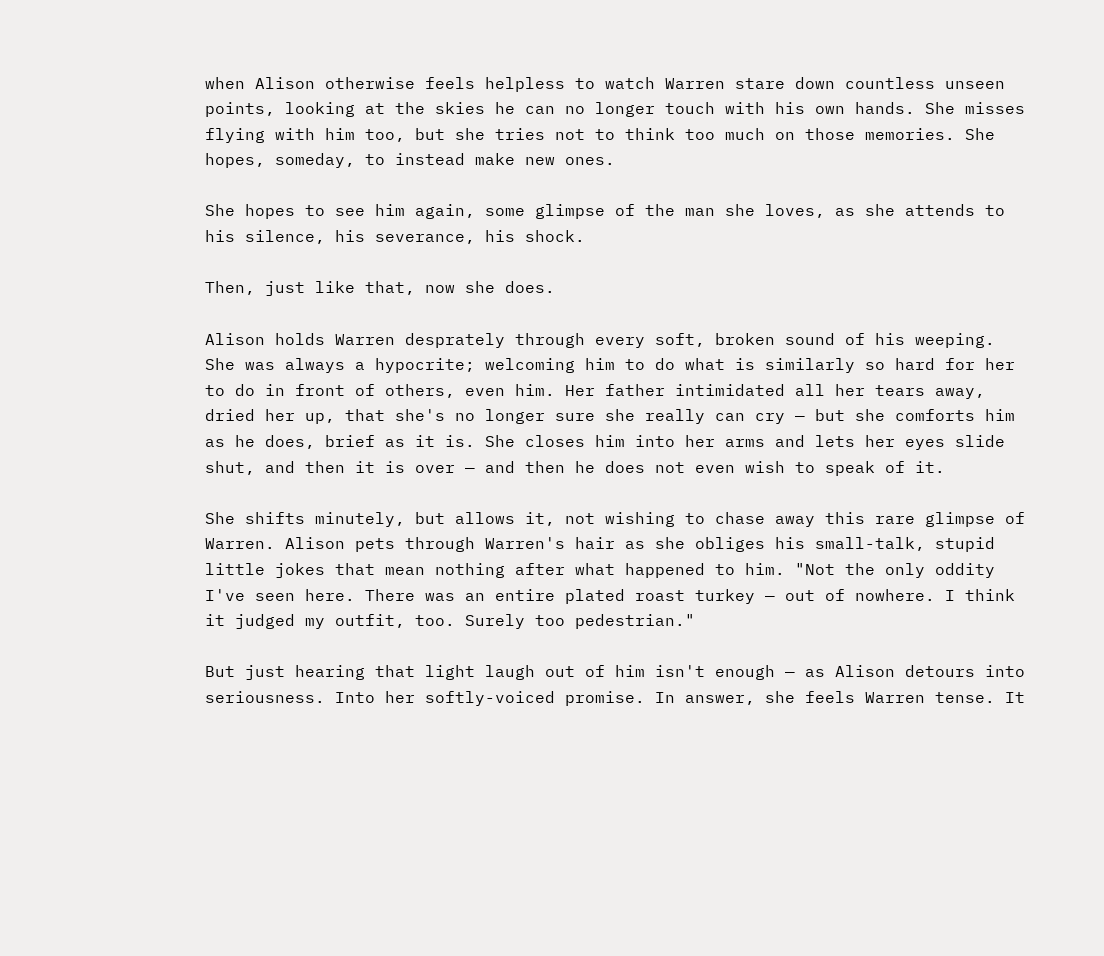when Alison otherwise feels helpless to watch Warren stare down countless unseen points, looking at the skies he can no longer touch with his own hands. She misses flying with him too, but she tries not to think too much on those memories. She hopes, someday, to instead make new ones.

She hopes to see him again, some glimpse of the man she loves, as she attends to his silence, his severance, his shock.

Then, just like that, now she does.

Alison holds Warren desprately through every soft, broken sound of his weeping. She was always a hypocrite; welcoming him to do what is similarly so hard for her to do in front of others, even him. Her father intimidated all her tears away, dried her up, that she's no longer sure she really can cry — but she comforts him as he does, brief as it is. She closes him into her arms and lets her eyes slide shut, and then it is over — and then he does not even wish to speak of it.

She shifts minutely, but allows it, not wishing to chase away this rare glimpse of Warren. Alison pets through Warren's hair as she obliges his small-talk, stupid little jokes that mean nothing after what happened to him. "Not the only oddity I've seen here. There was an entire plated roast turkey — out of nowhere. I think it judged my outfit, too. Surely too pedestrian."

But just hearing that light laugh out of him isn't enough — as Alison detours into seriousness. Into her softly-voiced promise. In answer, she feels Warren tense. It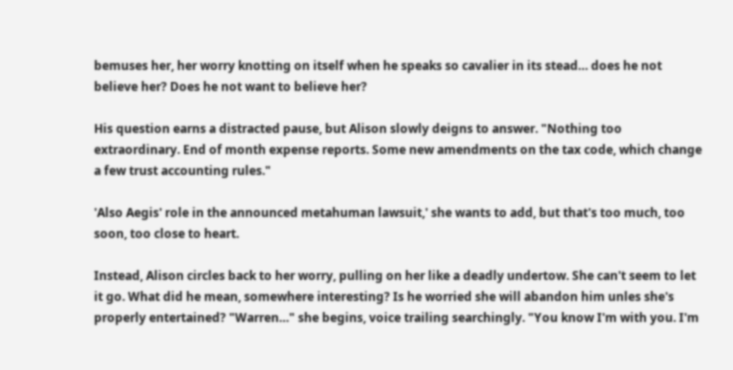bemuses her, her worry knotting on itself when he speaks so cavalier in its stead… does he not believe her? Does he not want to believe her?

His question earns a distracted pause, but Alison slowly deigns to answer. "Nothing too extraordinary. End of month expense reports. Some new amendments on the tax code, which change a few trust accounting rules."

'Also Aegis' role in the announced metahuman lawsuit,' she wants to add, but that's too much, too soon, too close to heart.

Instead, Alison circles back to her worry, pulling on her like a deadly undertow. She can't seem to let it go. What did he mean, somewhere interesting? Is he worried she will abandon him unles she's properly entertained? "Warren…" she begins, voice trailing searchingly. "You know I'm with you. I'm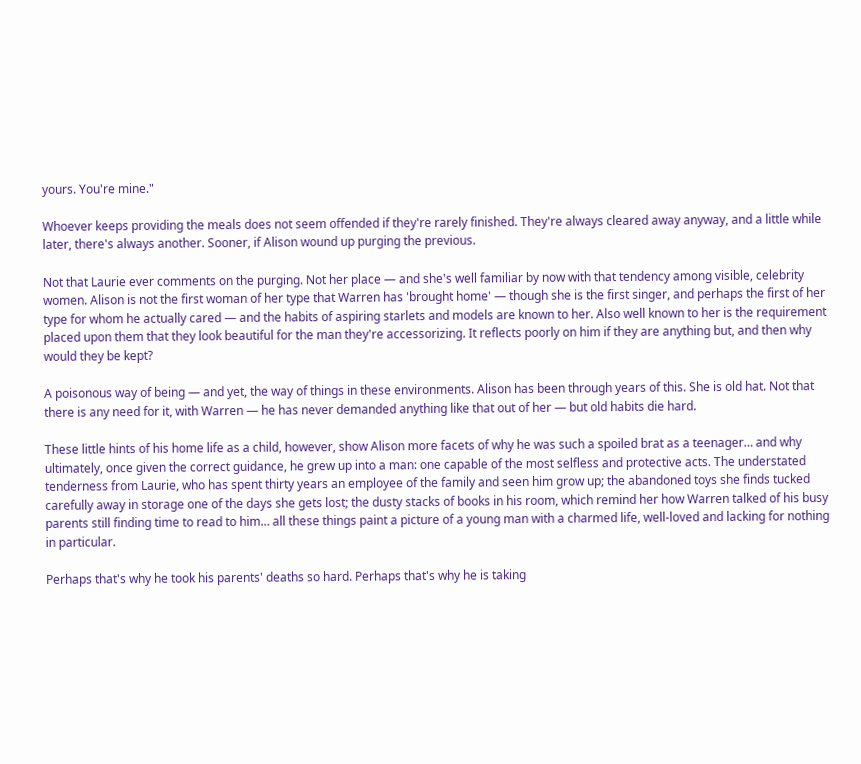yours. You're mine."

Whoever keeps providing the meals does not seem offended if they're rarely finished. They're always cleared away anyway, and a little while later, there's always another. Sooner, if Alison wound up purging the previous.

Not that Laurie ever comments on the purging. Not her place — and she's well familiar by now with that tendency among visible, celebrity women. Alison is not the first woman of her type that Warren has 'brought home' — though she is the first singer, and perhaps the first of her type for whom he actually cared — and the habits of aspiring starlets and models are known to her. Also well known to her is the requirement placed upon them that they look beautiful for the man they're accessorizing. It reflects poorly on him if they are anything but, and then why would they be kept?

A poisonous way of being — and yet, the way of things in these environments. Alison has been through years of this. She is old hat. Not that there is any need for it, with Warren — he has never demanded anything like that out of her — but old habits die hard.

These little hints of his home life as a child, however, show Alison more facets of why he was such a spoiled brat as a teenager… and why ultimately, once given the correct guidance, he grew up into a man: one capable of the most selfless and protective acts. The understated tenderness from Laurie, who has spent thirty years an employee of the family and seen him grow up; the abandoned toys she finds tucked carefully away in storage one of the days she gets lost; the dusty stacks of books in his room, which remind her how Warren talked of his busy parents still finding time to read to him… all these things paint a picture of a young man with a charmed life, well-loved and lacking for nothing in particular.

Perhaps that's why he took his parents' deaths so hard. Perhaps that's why he is taking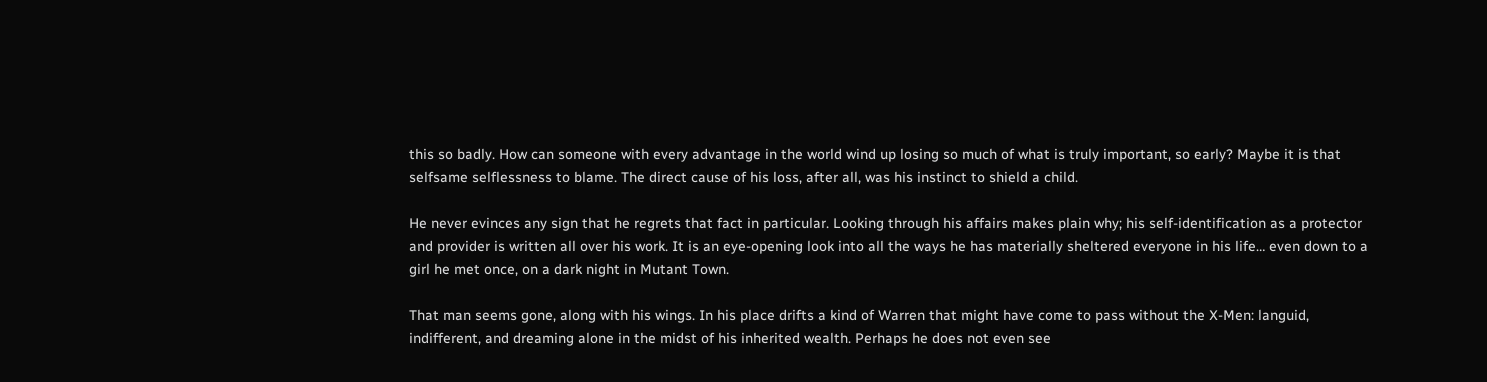this so badly. How can someone with every advantage in the world wind up losing so much of what is truly important, so early? Maybe it is that selfsame selflessness to blame. The direct cause of his loss, after all, was his instinct to shield a child.

He never evinces any sign that he regrets that fact in particular. Looking through his affairs makes plain why; his self-identification as a protector and provider is written all over his work. It is an eye-opening look into all the ways he has materially sheltered everyone in his life… even down to a girl he met once, on a dark night in Mutant Town.

That man seems gone, along with his wings. In his place drifts a kind of Warren that might have come to pass without the X-Men: languid, indifferent, and dreaming alone in the midst of his inherited wealth. Perhaps he does not even see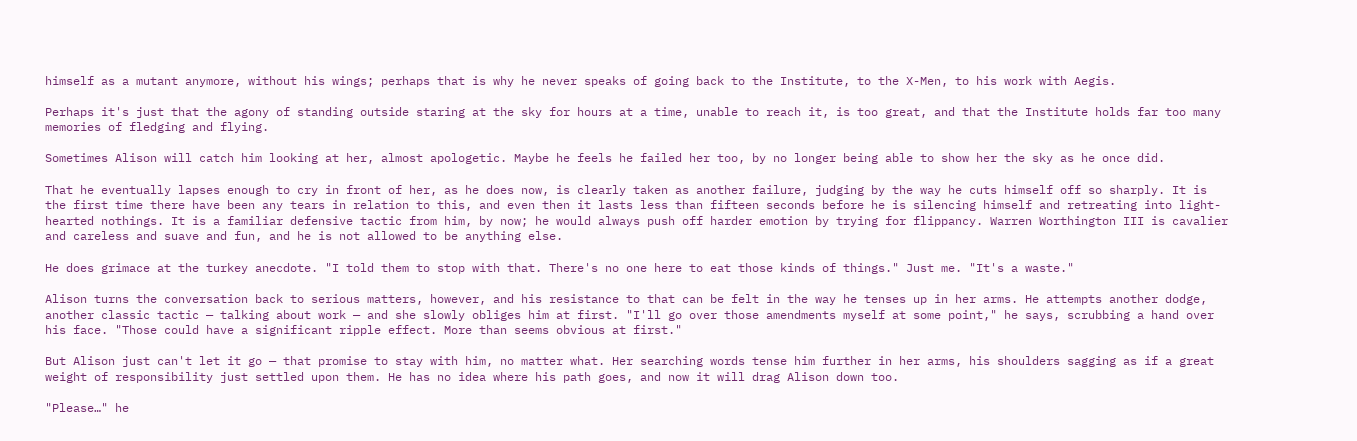himself as a mutant anymore, without his wings; perhaps that is why he never speaks of going back to the Institute, to the X-Men, to his work with Aegis.

Perhaps it's just that the agony of standing outside staring at the sky for hours at a time, unable to reach it, is too great, and that the Institute holds far too many memories of fledging and flying.

Sometimes Alison will catch him looking at her, almost apologetic. Maybe he feels he failed her too, by no longer being able to show her the sky as he once did.

That he eventually lapses enough to cry in front of her, as he does now, is clearly taken as another failure, judging by the way he cuts himself off so sharply. It is the first time there have been any tears in relation to this, and even then it lasts less than fifteen seconds before he is silencing himself and retreating into light-hearted nothings. It is a familiar defensive tactic from him, by now; he would always push off harder emotion by trying for flippancy. Warren Worthington III is cavalier and careless and suave and fun, and he is not allowed to be anything else.

He does grimace at the turkey anecdote. "I told them to stop with that. There's no one here to eat those kinds of things." Just me. "It's a waste."

Alison turns the conversation back to serious matters, however, and his resistance to that can be felt in the way he tenses up in her arms. He attempts another dodge, another classic tactic — talking about work — and she slowly obliges him at first. "I'll go over those amendments myself at some point," he says, scrubbing a hand over his face. "Those could have a significant ripple effect. More than seems obvious at first."

But Alison just can't let it go — that promise to stay with him, no matter what. Her searching words tense him further in her arms, his shoulders sagging as if a great weight of responsibility just settled upon them. He has no idea where his path goes, and now it will drag Alison down too.

"Please…" he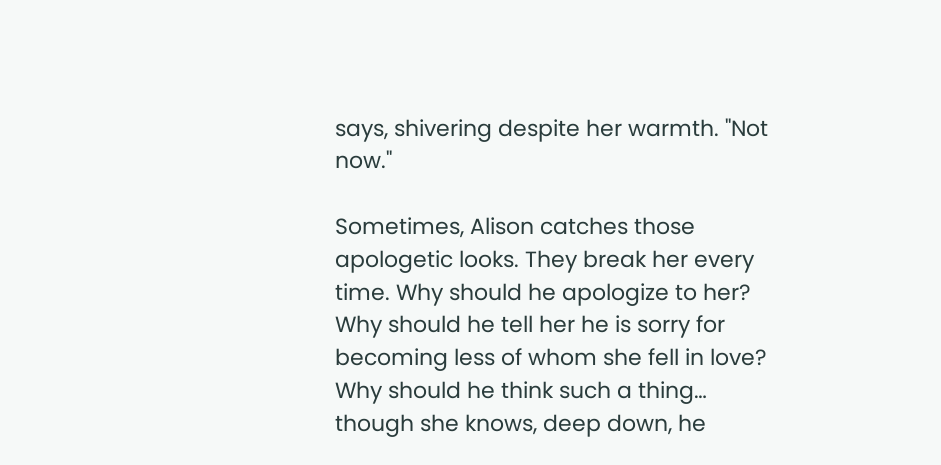says, shivering despite her warmth. "Not now."

Sometimes, Alison catches those apologetic looks. They break her every time. Why should he apologize to her? Why should he tell her he is sorry for becoming less of whom she fell in love? Why should he think such a thing… though she knows, deep down, he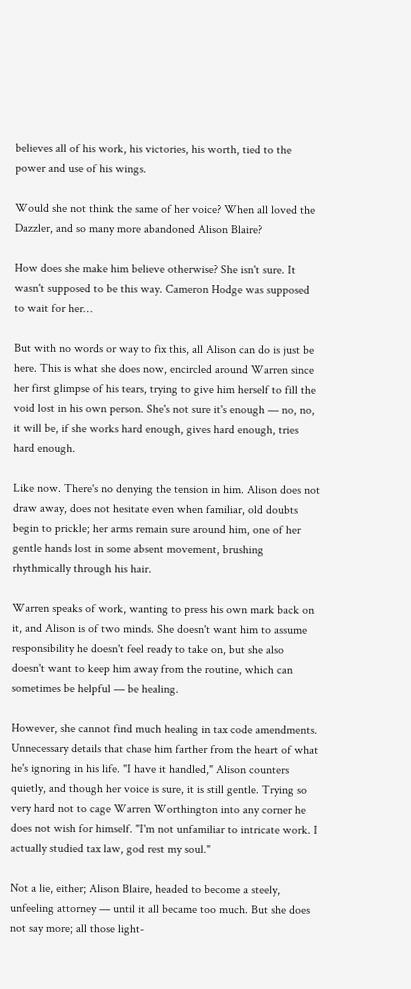believes all of his work, his victories, his worth, tied to the power and use of his wings.

Would she not think the same of her voice? When all loved the Dazzler, and so many more abandoned Alison Blaire?

How does she make him believe otherwise? She isn't sure. It wasn't supposed to be this way. Cameron Hodge was supposed to wait for her…

But with no words or way to fix this, all Alison can do is just be here. This is what she does now, encircled around Warren since her first glimpse of his tears, trying to give him herself to fill the void lost in his own person. She's not sure it's enough — no, no, it will be, if she works hard enough, gives hard enough, tries hard enough.

Like now. There's no denying the tension in him. Alison does not draw away, does not hesitate even when familiar, old doubts begin to prickle; her arms remain sure around him, one of her gentle hands lost in some absent movement, brushing rhythmically through his hair.

Warren speaks of work, wanting to press his own mark back on it, and Alison is of two minds. She doesn't want him to assume responsibility he doesn't feel ready to take on, but she also doesn't want to keep him away from the routine, which can sometimes be helpful — be healing.

However, she cannot find much healing in tax code amendments. Unnecessary details that chase him farther from the heart of what he's ignoring in his life. "I have it handled," Alison counters quietly, and though her voice is sure, it is still gentle. Trying so very hard not to cage Warren Worthington into any corner he does not wish for himself. "I'm not unfamiliar to intricate work. I actually studied tax law, god rest my soul."

Not a lie, either; Alison Blaire, headed to become a steely, unfeeling attorney — until it all became too much. But she does not say more; all those light-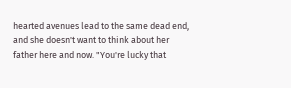hearted avenues lead to the same dead end, and she doesn't want to think about her father here and now. "You're lucky that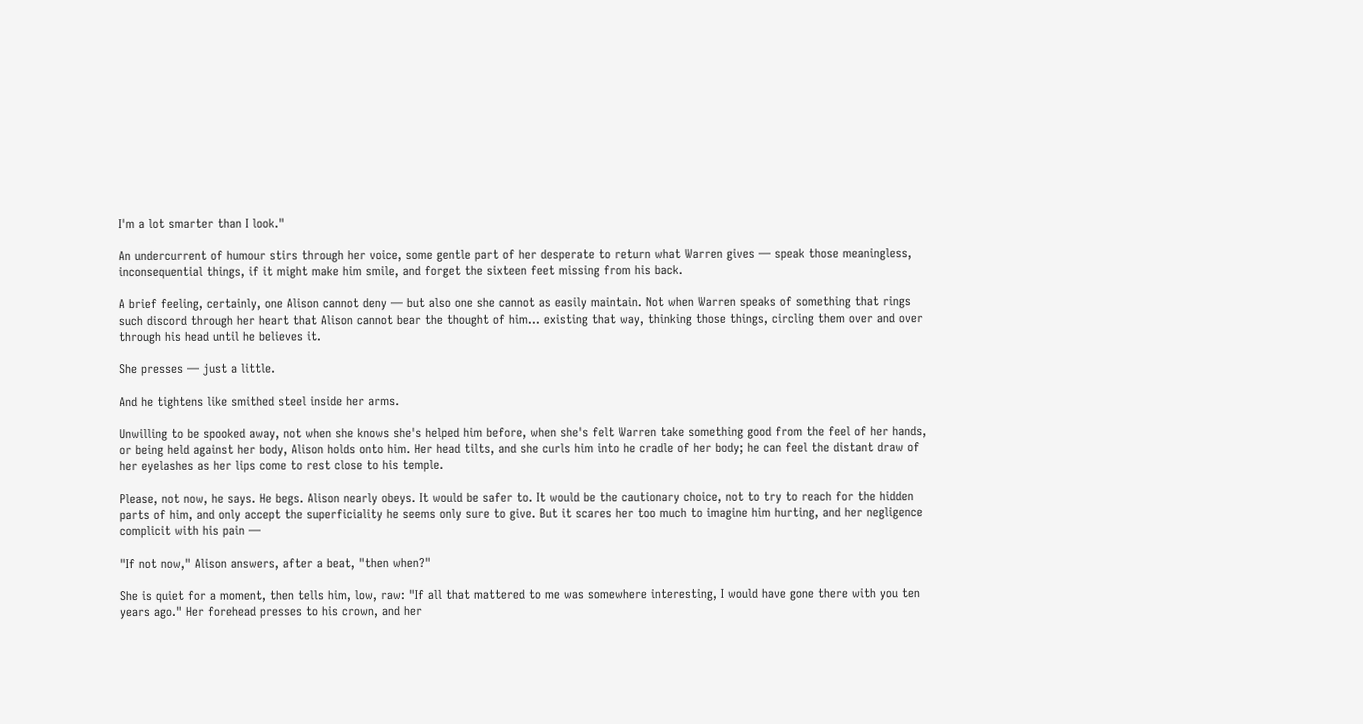I'm a lot smarter than I look."

An undercurrent of humour stirs through her voice, some gentle part of her desperate to return what Warren gives — speak those meaningless, inconsequential things, if it might make him smile, and forget the sixteen feet missing from his back.

A brief feeling, certainly, one Alison cannot deny — but also one she cannot as easily maintain. Not when Warren speaks of something that rings such discord through her heart that Alison cannot bear the thought of him… existing that way, thinking those things, circling them over and over through his head until he believes it.

She presses — just a little.

And he tightens like smithed steel inside her arms.

Unwilling to be spooked away, not when she knows she's helped him before, when she's felt Warren take something good from the feel of her hands, or being held against her body, Alison holds onto him. Her head tilts, and she curls him into he cradle of her body; he can feel the distant draw of her eyelashes as her lips come to rest close to his temple.

Please, not now, he says. He begs. Alison nearly obeys. It would be safer to. It would be the cautionary choice, not to try to reach for the hidden parts of him, and only accept the superficiality he seems only sure to give. But it scares her too much to imagine him hurting, and her negligence complicit with his pain —

"If not now," Alison answers, after a beat, "then when?"

She is quiet for a moment, then tells him, low, raw: "If all that mattered to me was somewhere interesting, I would have gone there with you ten years ago." Her forehead presses to his crown, and her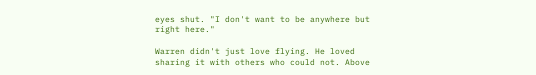eyes shut. "I don't want to be anywhere but right here."

Warren didn't just love flying. He loved sharing it with others who could not. Above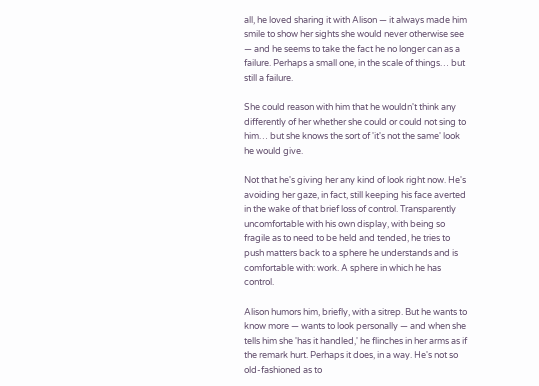all, he loved sharing it with Alison — it always made him smile to show her sights she would never otherwise see — and he seems to take the fact he no longer can as a failure. Perhaps a small one, in the scale of things… but still a failure.

She could reason with him that he wouldn't think any differently of her whether she could or could not sing to him… but she knows the sort of 'it's not the same' look he would give.

Not that he's giving her any kind of look right now. He's avoiding her gaze, in fact, still keeping his face averted in the wake of that brief loss of control. Transparently uncomfortable with his own display, with being so fragile as to need to be held and tended, he tries to push matters back to a sphere he understands and is comfortable with: work. A sphere in which he has control.

Alison humors him, briefly, with a sitrep. But he wants to know more — wants to look personally — and when she tells him she 'has it handled,' he flinches in her arms as if the remark hurt. Perhaps it does, in a way. He's not so old-fashioned as to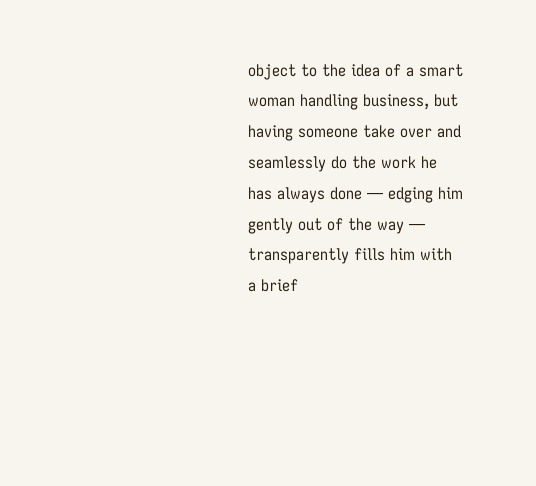object to the idea of a smart woman handling business, but having someone take over and seamlessly do the work he has always done — edging him gently out of the way — transparently fills him with a brief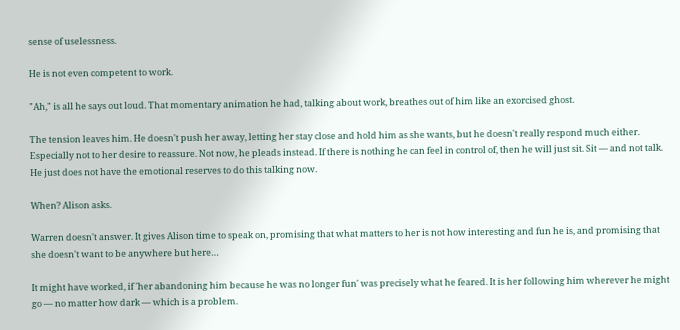sense of uselessness.

He is not even competent to work.

"Ah," is all he says out loud. That momentary animation he had, talking about work, breathes out of him like an exorcised ghost.

The tension leaves him. He doesn't push her away, letting her stay close and hold him as she wants, but he doesn't really respond much either. Especially not to her desire to reassure. Not now, he pleads instead. If there is nothing he can feel in control of, then he will just sit. Sit — and not talk. He just does not have the emotional reserves to do this talking now.

When? Alison asks.

Warren doesn't answer. It gives Alison time to speak on, promising that what matters to her is not how interesting and fun he is, and promising that she doesn't want to be anywhere but here…

It might have worked, if 'her abandoning him because he was no longer fun' was precisely what he feared. It is her following him wherever he might go — no matter how dark — which is a problem.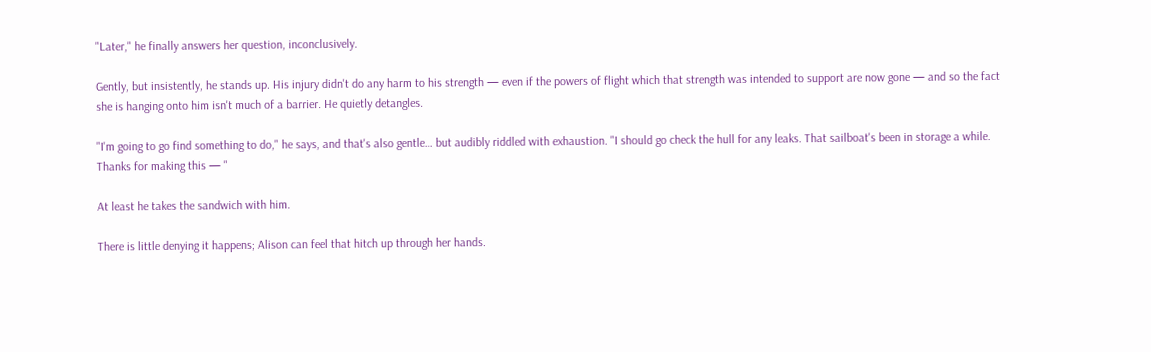"Later," he finally answers her question, inconclusively.

Gently, but insistently, he stands up. His injury didn't do any harm to his strength — even if the powers of flight which that strength was intended to support are now gone — and so the fact she is hanging onto him isn't much of a barrier. He quietly detangles.

"I'm going to go find something to do," he says, and that's also gentle… but audibly riddled with exhaustion. "I should go check the hull for any leaks. That sailboat's been in storage a while. Thanks for making this — "

At least he takes the sandwich with him.

There is little denying it happens; Alison can feel that hitch up through her hands.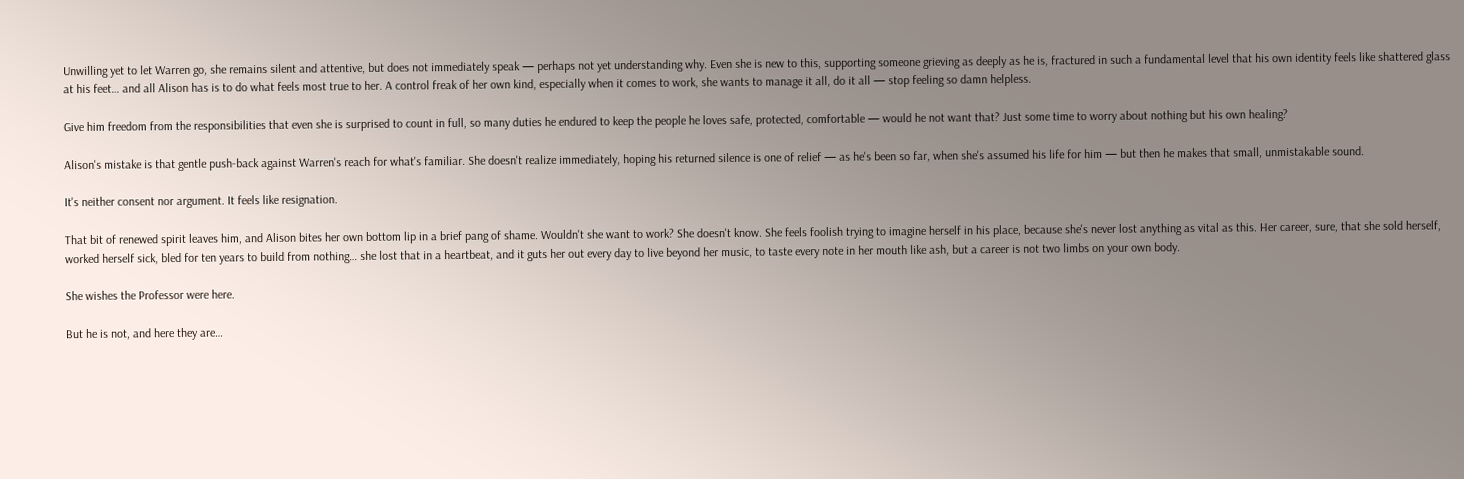Unwilling yet to let Warren go, she remains silent and attentive, but does not immediately speak — perhaps not yet understanding why. Even she is new to this, supporting someone grieving as deeply as he is, fractured in such a fundamental level that his own identity feels like shattered glass at his feet… and all Alison has is to do what feels most true to her. A control freak of her own kind, especially when it comes to work, she wants to manage it all, do it all — stop feeling so damn helpless.

Give him freedom from the responsibilities that even she is surprised to count in full, so many duties he endured to keep the people he loves safe, protected, comfortable — would he not want that? Just some time to worry about nothing but his own healing?

Alison's mistake is that gentle push-back against Warren's reach for what's familiar. She doesn't realize immediately, hoping his returned silence is one of relief — as he's been so far, when she's assumed his life for him — but then he makes that small, unmistakable sound.

It's neither consent nor argument. It feels like resignation.

That bit of renewed spirit leaves him, and Alison bites her own bottom lip in a brief pang of shame. Wouldn't she want to work? She doesn't know. She feels foolish trying to imagine herself in his place, because she's never lost anything as vital as this. Her career, sure, that she sold herself, worked herself sick, bled for ten years to build from nothing… she lost that in a heartbeat, and it guts her out every day to live beyond her music, to taste every note in her mouth like ash, but a career is not two limbs on your own body.

She wishes the Professor were here.

But he is not, and here they are…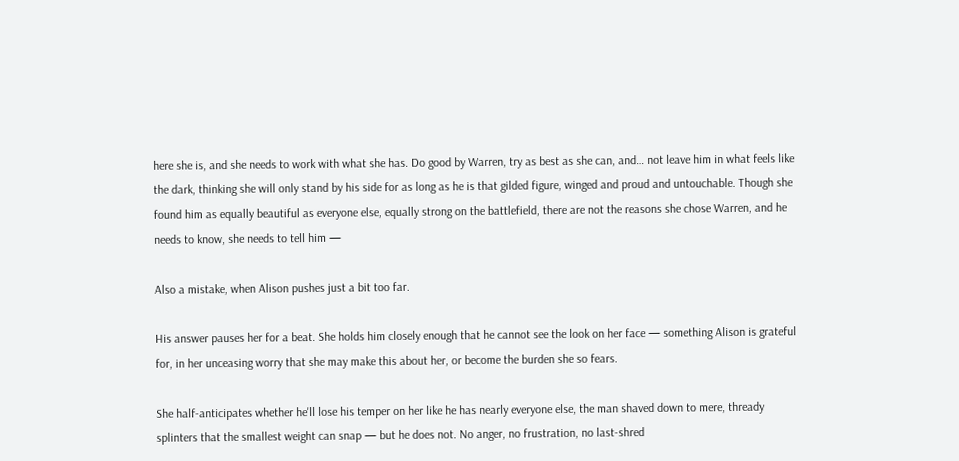here she is, and she needs to work with what she has. Do good by Warren, try as best as she can, and… not leave him in what feels like the dark, thinking she will only stand by his side for as long as he is that gilded figure, winged and proud and untouchable. Though she found him as equally beautiful as everyone else, equally strong on the battlefield, there are not the reasons she chose Warren, and he needs to know, she needs to tell him —

Also a mistake, when Alison pushes just a bit too far.

His answer pauses her for a beat. She holds him closely enough that he cannot see the look on her face — something Alison is grateful for, in her unceasing worry that she may make this about her, or become the burden she so fears.

She half-anticipates whether he'll lose his temper on her like he has nearly everyone else, the man shaved down to mere, thready splinters that the smallest weight can snap — but he does not. No anger, no frustration, no last-shred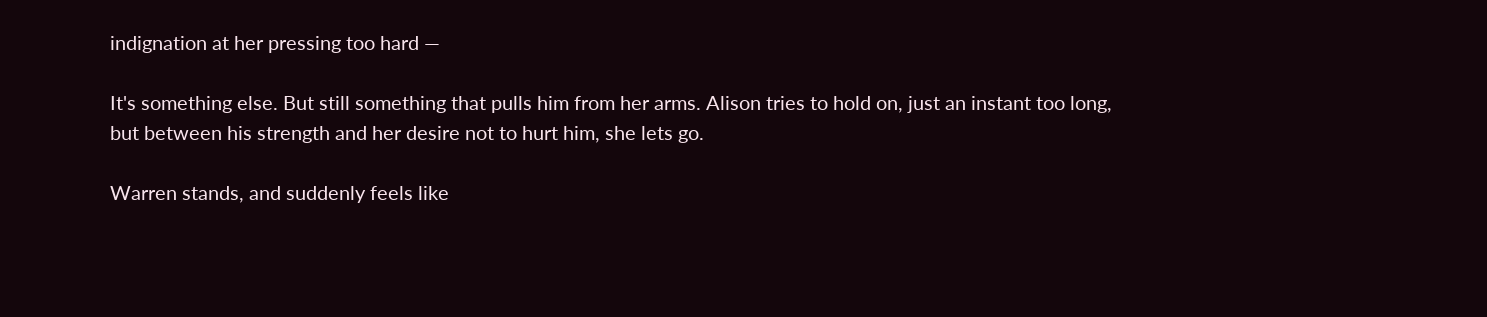indignation at her pressing too hard —

It's something else. But still something that pulls him from her arms. Alison tries to hold on, just an instant too long, but between his strength and her desire not to hurt him, she lets go.

Warren stands, and suddenly feels like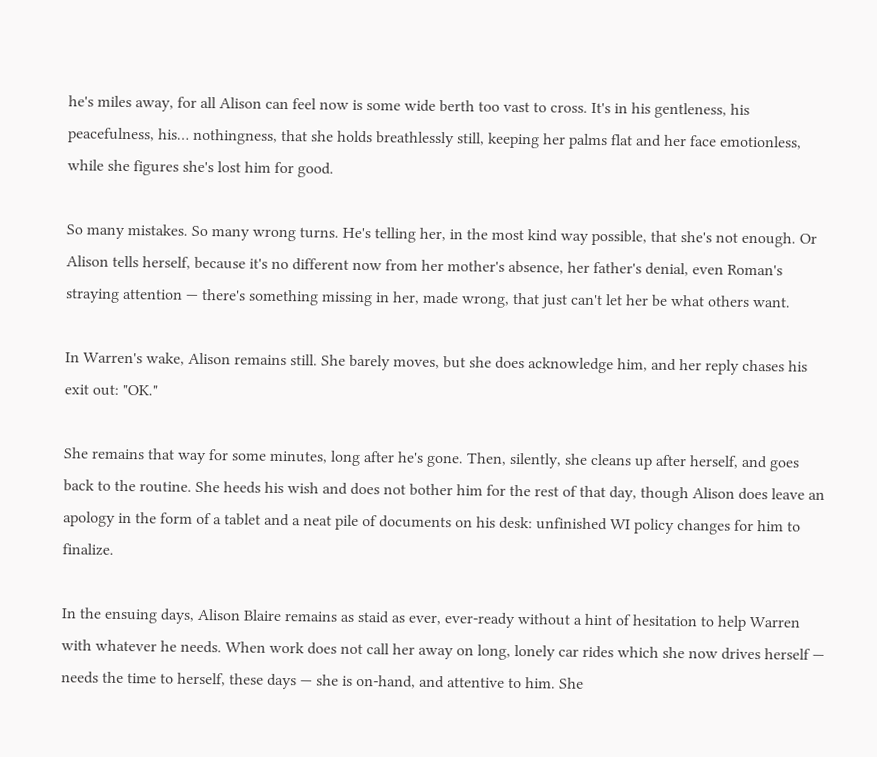he's miles away, for all Alison can feel now is some wide berth too vast to cross. It's in his gentleness, his peacefulness, his… nothingness, that she holds breathlessly still, keeping her palms flat and her face emotionless, while she figures she's lost him for good.

So many mistakes. So many wrong turns. He's telling her, in the most kind way possible, that she's not enough. Or Alison tells herself, because it's no different now from her mother's absence, her father's denial, even Roman's straying attention — there's something missing in her, made wrong, that just can't let her be what others want.

In Warren's wake, Alison remains still. She barely moves, but she does acknowledge him, and her reply chases his exit out: "OK."

She remains that way for some minutes, long after he's gone. Then, silently, she cleans up after herself, and goes back to the routine. She heeds his wish and does not bother him for the rest of that day, though Alison does leave an apology in the form of a tablet and a neat pile of documents on his desk: unfinished WI policy changes for him to finalize.

In the ensuing days, Alison Blaire remains as staid as ever, ever-ready without a hint of hesitation to help Warren with whatever he needs. When work does not call her away on long, lonely car rides which she now drives herself — needs the time to herself, these days — she is on-hand, and attentive to him. She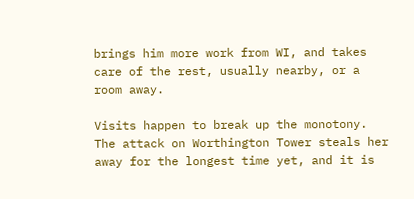brings him more work from WI, and takes care of the rest, usually nearby, or a room away.

Visits happen to break up the monotony. The attack on Worthington Tower steals her away for the longest time yet, and it is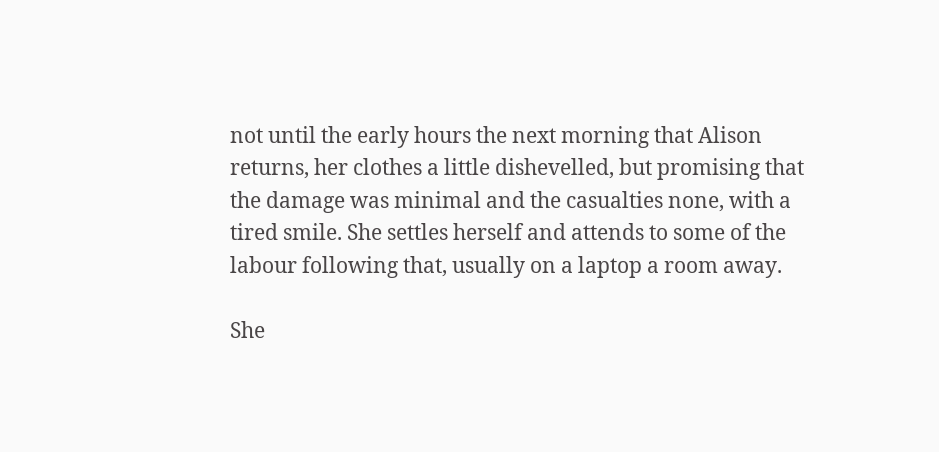not until the early hours the next morning that Alison returns, her clothes a little dishevelled, but promising that the damage was minimal and the casualties none, with a tired smile. She settles herself and attends to some of the labour following that, usually on a laptop a room away.

She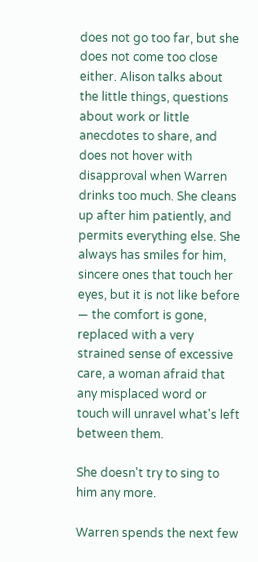does not go too far, but she does not come too close either. Alison talks about the little things, questions about work or little anecdotes to share, and does not hover with disapproval when Warren drinks too much. She cleans up after him patiently, and permits everything else. She always has smiles for him, sincere ones that touch her eyes, but it is not like before — the comfort is gone, replaced with a very strained sense of excessive care, a woman afraid that any misplaced word or touch will unravel what's left between them.

She doesn't try to sing to him any more.

Warren spends the next few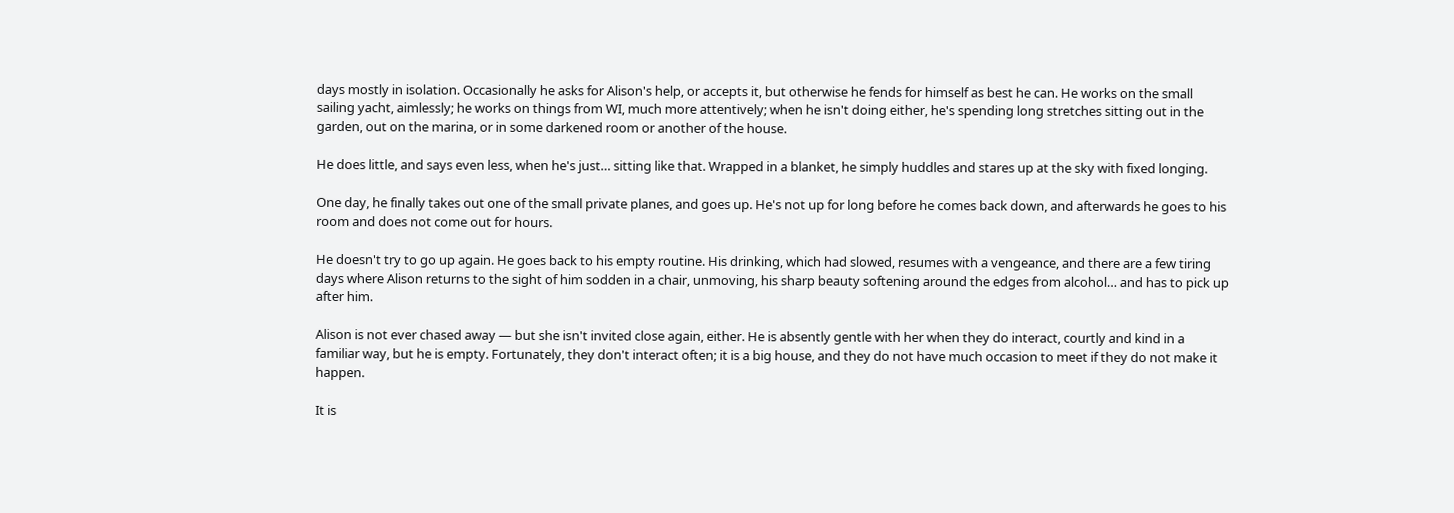days mostly in isolation. Occasionally he asks for Alison's help, or accepts it, but otherwise he fends for himself as best he can. He works on the small sailing yacht, aimlessly; he works on things from WI, much more attentively; when he isn't doing either, he's spending long stretches sitting out in the garden, out on the marina, or in some darkened room or another of the house.

He does little, and says even less, when he's just… sitting like that. Wrapped in a blanket, he simply huddles and stares up at the sky with fixed longing.

One day, he finally takes out one of the small private planes, and goes up. He's not up for long before he comes back down, and afterwards he goes to his room and does not come out for hours.

He doesn't try to go up again. He goes back to his empty routine. His drinking, which had slowed, resumes with a vengeance, and there are a few tiring days where Alison returns to the sight of him sodden in a chair, unmoving, his sharp beauty softening around the edges from alcohol… and has to pick up after him.

Alison is not ever chased away — but she isn't invited close again, either. He is absently gentle with her when they do interact, courtly and kind in a familiar way, but he is empty. Fortunately, they don't interact often; it is a big house, and they do not have much occasion to meet if they do not make it happen.

It is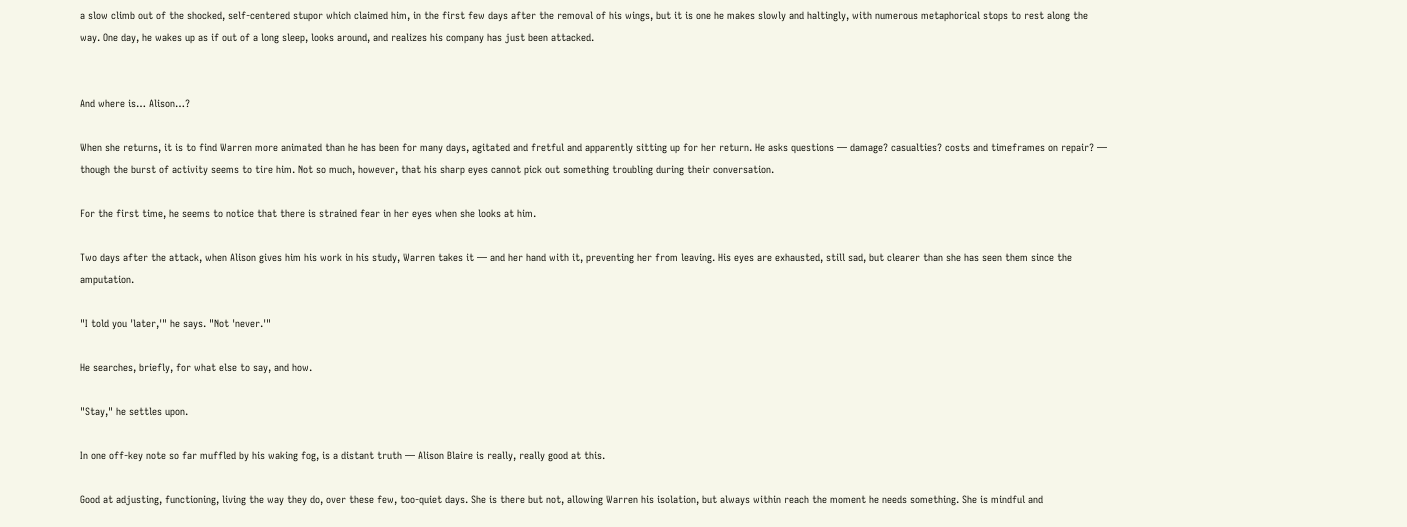a slow climb out of the shocked, self-centered stupor which claimed him, in the first few days after the removal of his wings, but it is one he makes slowly and haltingly, with numerous metaphorical stops to rest along the way. One day, he wakes up as if out of a long sleep, looks around, and realizes his company has just been attacked.


And where is… Alison…?

When she returns, it is to find Warren more animated than he has been for many days, agitated and fretful and apparently sitting up for her return. He asks questions — damage? casualties? costs and timeframes on repair? — though the burst of activity seems to tire him. Not so much, however, that his sharp eyes cannot pick out something troubling during their conversation.

For the first time, he seems to notice that there is strained fear in her eyes when she looks at him.

Two days after the attack, when Alison gives him his work in his study, Warren takes it — and her hand with it, preventing her from leaving. His eyes are exhausted, still sad, but clearer than she has seen them since the amputation.

"I told you 'later,'" he says. "Not 'never.'"

He searches, briefly, for what else to say, and how.

"Stay," he settles upon.

In one off-key note so far muffled by his waking fog, is a distant truth — Alison Blaire is really, really good at this.

Good at adjusting, functioning, living the way they do, over these few, too-quiet days. She is there but not, allowing Warren his isolation, but always within reach the moment he needs something. She is mindful and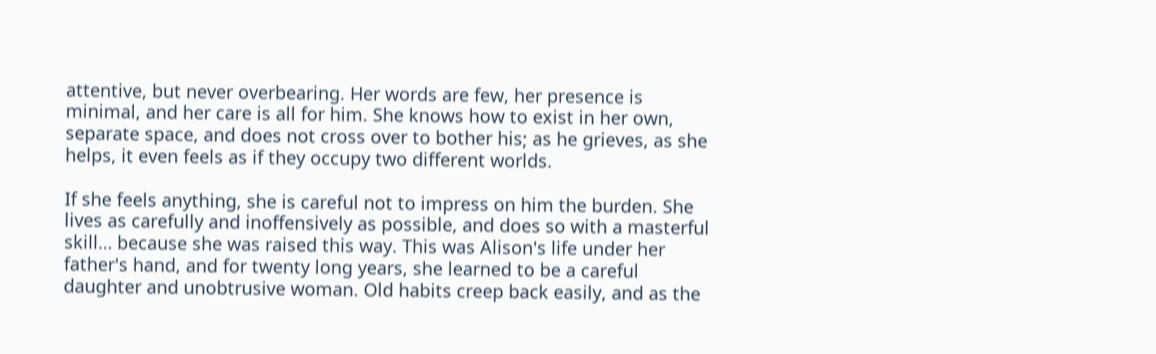attentive, but never overbearing. Her words are few, her presence is minimal, and her care is all for him. She knows how to exist in her own, separate space, and does not cross over to bother his; as he grieves, as she helps, it even feels as if they occupy two different worlds.

If she feels anything, she is careful not to impress on him the burden. She lives as carefully and inoffensively as possible, and does so with a masterful skill… because she was raised this way. This was Alison's life under her father's hand, and for twenty long years, she learned to be a careful daughter and unobtrusive woman. Old habits creep back easily, and as the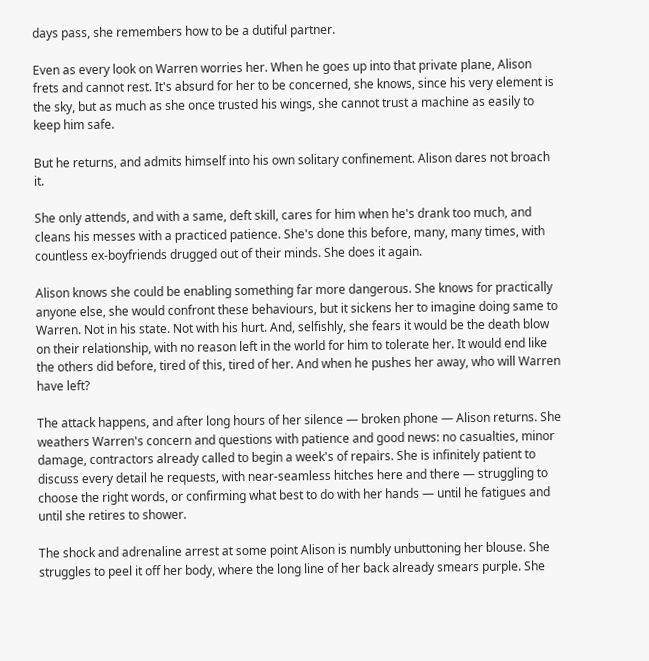days pass, she remembers how to be a dutiful partner.

Even as every look on Warren worries her. When he goes up into that private plane, Alison frets and cannot rest. It's absurd for her to be concerned, she knows, since his very element is the sky, but as much as she once trusted his wings, she cannot trust a machine as easily to keep him safe.

But he returns, and admits himself into his own solitary confinement. Alison dares not broach it.

She only attends, and with a same, deft skill, cares for him when he's drank too much, and cleans his messes with a practiced patience. She's done this before, many, many times, with countless ex-boyfriends drugged out of their minds. She does it again.

Alison knows she could be enabling something far more dangerous. She knows for practically anyone else, she would confront these behaviours, but it sickens her to imagine doing same to Warren. Not in his state. Not with his hurt. And, selfishly, she fears it would be the death blow on their relationship, with no reason left in the world for him to tolerate her. It would end like the others did before, tired of this, tired of her. And when he pushes her away, who will Warren have left?

The attack happens, and after long hours of her silence — broken phone — Alison returns. She weathers Warren's concern and questions with patience and good news: no casualties, minor damage, contractors already called to begin a week's of repairs. She is infinitely patient to discuss every detail he requests, with near-seamless hitches here and there — struggling to choose the right words, or confirming what best to do with her hands — until he fatigues and until she retires to shower.

The shock and adrenaline arrest at some point Alison is numbly unbuttoning her blouse. She struggles to peel it off her body, where the long line of her back already smears purple. She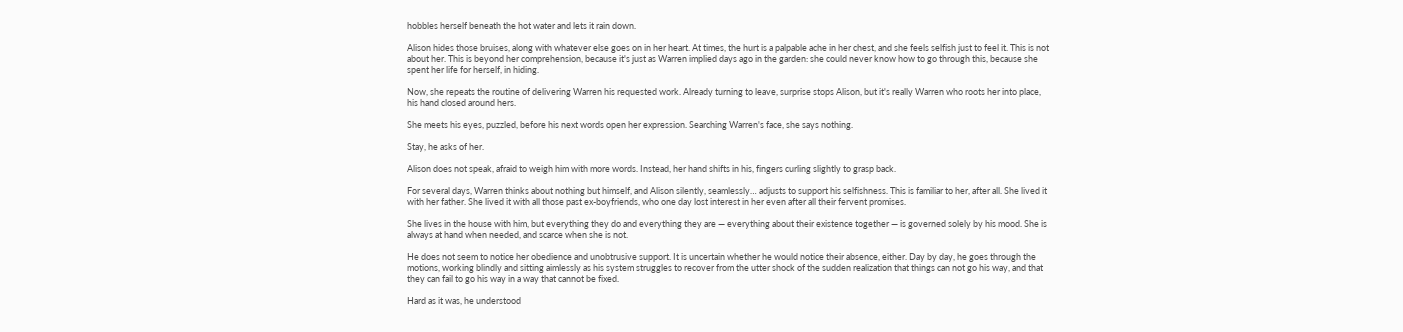hobbles herself beneath the hot water and lets it rain down.

Alison hides those bruises, along with whatever else goes on in her heart. At times, the hurt is a palpable ache in her chest, and she feels selfish just to feel it. This is not about her. This is beyond her comprehension, because it's just as Warren implied days ago in the garden: she could never know how to go through this, because she spent her life for herself, in hiding.

Now, she repeats the routine of delivering Warren his requested work. Already turning to leave, surprise stops Alison, but it's really Warren who roots her into place, his hand closed around hers.

She meets his eyes, puzzled, before his next words open her expression. Searching Warren's face, she says nothing.

Stay, he asks of her.

Alison does not speak, afraid to weigh him with more words. Instead, her hand shifts in his, fingers curling slightly to grasp back.

For several days, Warren thinks about nothing but himself, and Alison silently, seamlessly… adjusts to support his selfishness. This is familiar to her, after all. She lived it with her father. She lived it with all those past ex-boyfriends, who one day lost interest in her even after all their fervent promises.

She lives in the house with him, but everything they do and everything they are — everything about their existence together — is governed solely by his mood. She is always at hand when needed, and scarce when she is not.

He does not seem to notice her obedience and unobtrusive support. It is uncertain whether he would notice their absence, either. Day by day, he goes through the motions, working blindly and sitting aimlessly as his system struggles to recover from the utter shock of the sudden realization that things can not go his way, and that they can fail to go his way in a way that cannot be fixed.

Hard as it was, he understood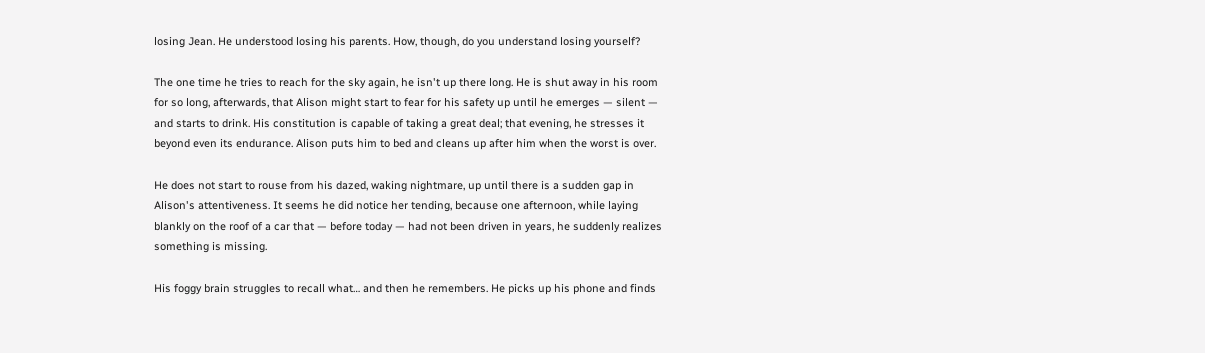losing Jean. He understood losing his parents. How, though, do you understand losing yourself?

The one time he tries to reach for the sky again, he isn't up there long. He is shut away in his room for so long, afterwards, that Alison might start to fear for his safety up until he emerges — silent — and starts to drink. His constitution is capable of taking a great deal; that evening, he stresses it beyond even its endurance. Alison puts him to bed and cleans up after him when the worst is over.

He does not start to rouse from his dazed, waking nightmare, up until there is a sudden gap in Alison's attentiveness. It seems he did notice her tending, because one afternoon, while laying blankly on the roof of a car that — before today — had not been driven in years, he suddenly realizes something is missing.

His foggy brain struggles to recall what… and then he remembers. He picks up his phone and finds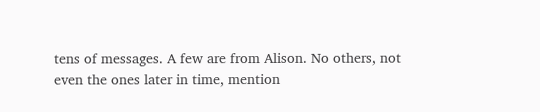tens of messages. A few are from Alison. No others, not even the ones later in time, mention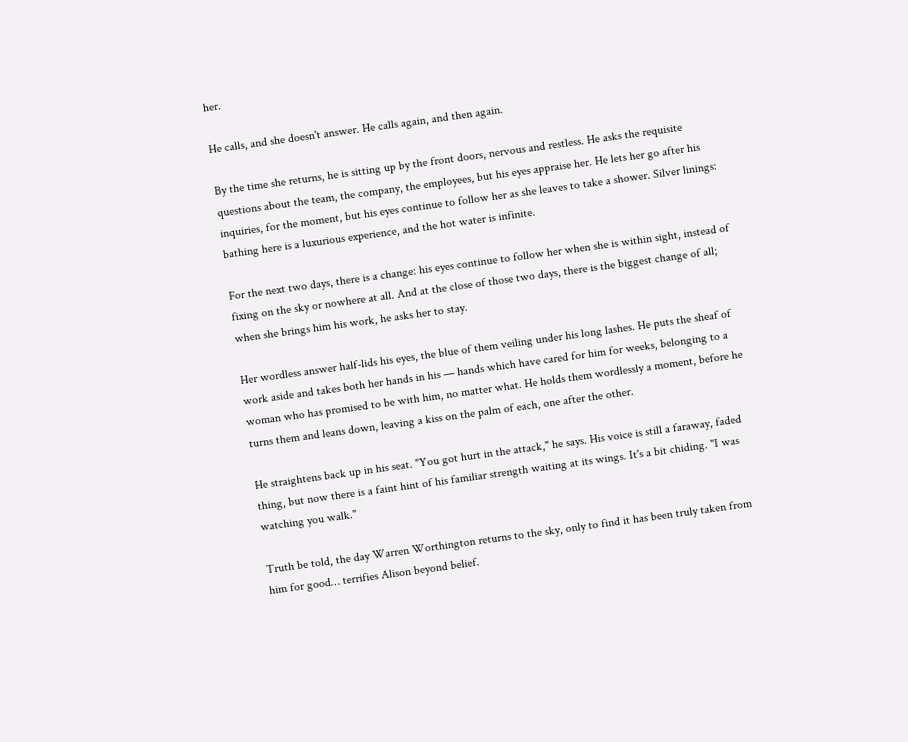her.

He calls, and she doesn't answer. He calls again, and then again.

By the time she returns, he is sitting up by the front doors, nervous and restless. He asks the requisite questions about the team, the company, the employees, but his eyes appraise her. He lets her go after his inquiries, for the moment, but his eyes continue to follow her as she leaves to take a shower. Silver linings: bathing here is a luxurious experience, and the hot water is infinite.

For the next two days, there is a change: his eyes continue to follow her when she is within sight, instead of fixing on the sky or nowhere at all. And at the close of those two days, there is the biggest change of all; when she brings him his work, he asks her to stay.

Her wordless answer half-lids his eyes, the blue of them veiling under his long lashes. He puts the sheaf of work aside and takes both her hands in his — hands which have cared for him for weeks, belonging to a woman who has promised to be with him, no matter what. He holds them wordlessly a moment, before he turns them and leans down, leaving a kiss on the palm of each, one after the other.

He straightens back up in his seat. "You got hurt in the attack," he says. His voice is still a faraway, faded thing, but now there is a faint hint of his familiar strength waiting at its wings. It's a bit chiding. "I was watching you walk."

Truth be told, the day Warren Worthington returns to the sky, only to find it has been truly taken from him for good… terrifies Alison beyond belief.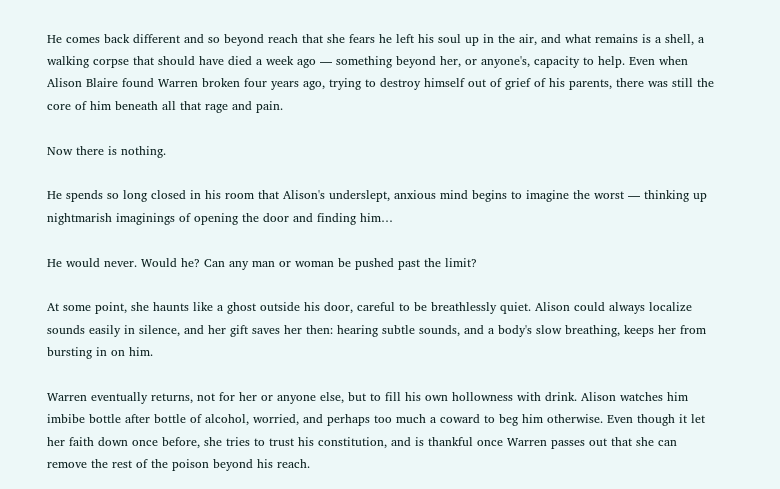He comes back different and so beyond reach that she fears he left his soul up in the air, and what remains is a shell, a walking corpse that should have died a week ago — something beyond her, or anyone's, capacity to help. Even when Alison Blaire found Warren broken four years ago, trying to destroy himself out of grief of his parents, there was still the core of him beneath all that rage and pain.

Now there is nothing.

He spends so long closed in his room that Alison's underslept, anxious mind begins to imagine the worst — thinking up nightmarish imaginings of opening the door and finding him…

He would never. Would he? Can any man or woman be pushed past the limit?

At some point, she haunts like a ghost outside his door, careful to be breathlessly quiet. Alison could always localize sounds easily in silence, and her gift saves her then: hearing subtle sounds, and a body's slow breathing, keeps her from bursting in on him.

Warren eventually returns, not for her or anyone else, but to fill his own hollowness with drink. Alison watches him imbibe bottle after bottle of alcohol, worried, and perhaps too much a coward to beg him otherwise. Even though it let her faith down once before, she tries to trust his constitution, and is thankful once Warren passes out that she can remove the rest of the poison beyond his reach.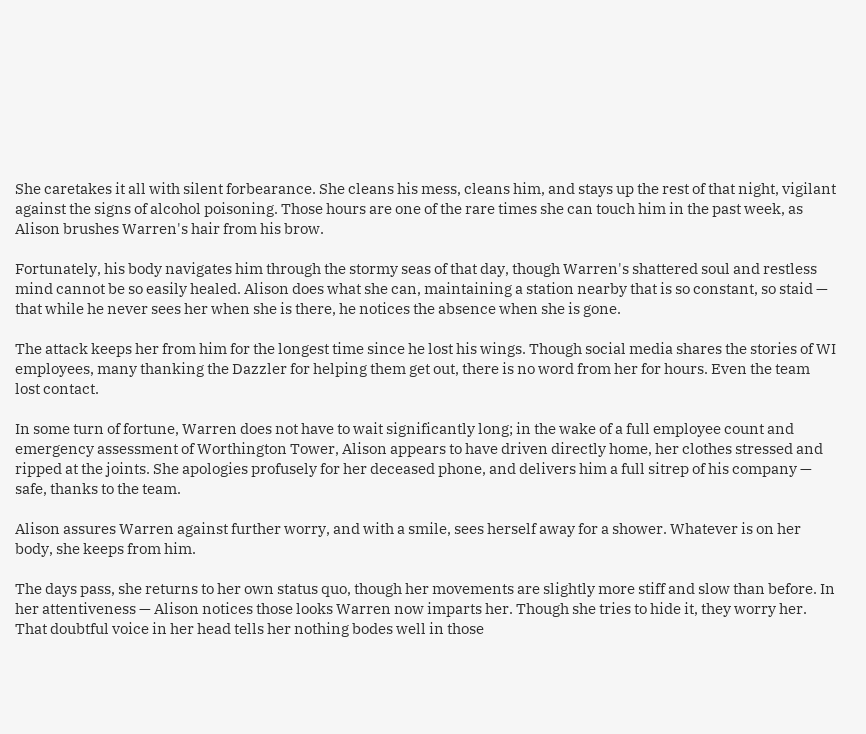She caretakes it all with silent forbearance. She cleans his mess, cleans him, and stays up the rest of that night, vigilant against the signs of alcohol poisoning. Those hours are one of the rare times she can touch him in the past week, as Alison brushes Warren's hair from his brow.

Fortunately, his body navigates him through the stormy seas of that day, though Warren's shattered soul and restless mind cannot be so easily healed. Alison does what she can, maintaining a station nearby that is so constant, so staid — that while he never sees her when she is there, he notices the absence when she is gone.

The attack keeps her from him for the longest time since he lost his wings. Though social media shares the stories of WI employees, many thanking the Dazzler for helping them get out, there is no word from her for hours. Even the team lost contact.

In some turn of fortune, Warren does not have to wait significantly long; in the wake of a full employee count and emergency assessment of Worthington Tower, Alison appears to have driven directly home, her clothes stressed and ripped at the joints. She apologies profusely for her deceased phone, and delivers him a full sitrep of his company — safe, thanks to the team.

Alison assures Warren against further worry, and with a smile, sees herself away for a shower. Whatever is on her body, she keeps from him.

The days pass, she returns to her own status quo, though her movements are slightly more stiff and slow than before. In her attentiveness — Alison notices those looks Warren now imparts her. Though she tries to hide it, they worry her. That doubtful voice in her head tells her nothing bodes well in those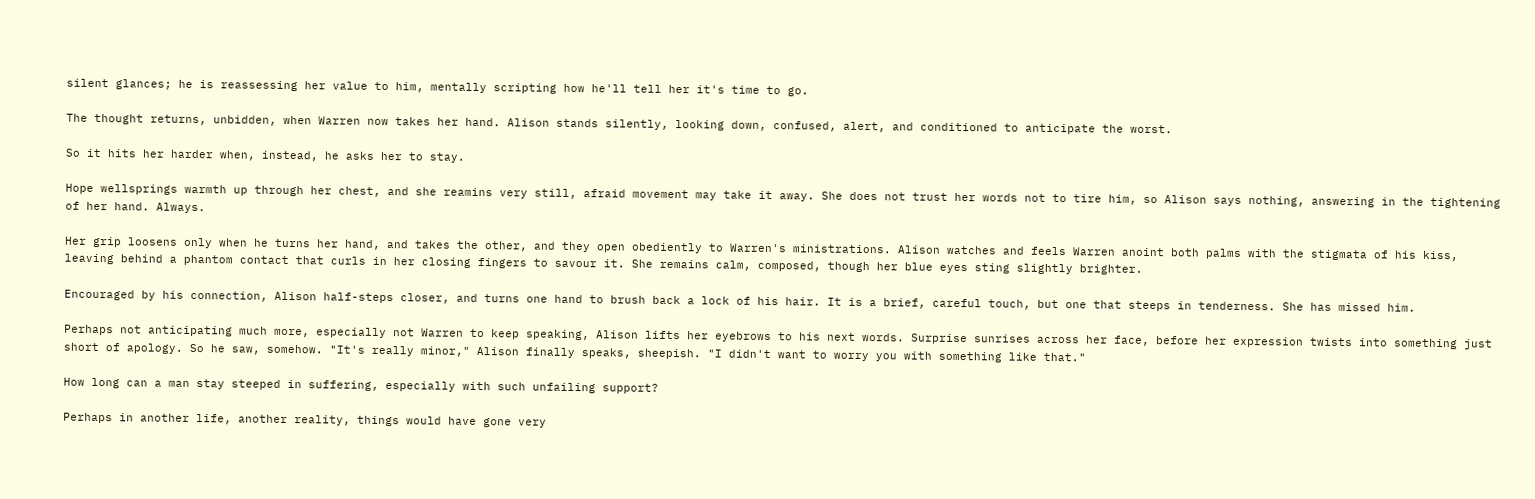silent glances; he is reassessing her value to him, mentally scripting how he'll tell her it's time to go.

The thought returns, unbidden, when Warren now takes her hand. Alison stands silently, looking down, confused, alert, and conditioned to anticipate the worst.

So it hits her harder when, instead, he asks her to stay.

Hope wellsprings warmth up through her chest, and she reamins very still, afraid movement may take it away. She does not trust her words not to tire him, so Alison says nothing, answering in the tightening of her hand. Always.

Her grip loosens only when he turns her hand, and takes the other, and they open obediently to Warren's ministrations. Alison watches and feels Warren anoint both palms with the stigmata of his kiss, leaving behind a phantom contact that curls in her closing fingers to savour it. She remains calm, composed, though her blue eyes sting slightly brighter.

Encouraged by his connection, Alison half-steps closer, and turns one hand to brush back a lock of his hair. It is a brief, careful touch, but one that steeps in tenderness. She has missed him.

Perhaps not anticipating much more, especially not Warren to keep speaking, Alison lifts her eyebrows to his next words. Surprise sunrises across her face, before her expression twists into something just short of apology. So he saw, somehow. "It's really minor," Alison finally speaks, sheepish. "I didn't want to worry you with something like that."

How long can a man stay steeped in suffering, especially with such unfailing support?

Perhaps in another life, another reality, things would have gone very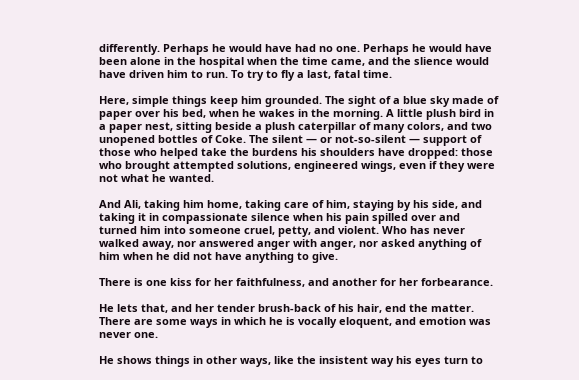differently. Perhaps he would have had no one. Perhaps he would have been alone in the hospital when the time came, and the slience would have driven him to run. To try to fly a last, fatal time.

Here, simple things keep him grounded. The sight of a blue sky made of paper over his bed, when he wakes in the morning. A little plush bird in a paper nest, sitting beside a plush caterpillar of many colors, and two unopened bottles of Coke. The silent — or not-so-silent — support of those who helped take the burdens his shoulders have dropped: those who brought attempted solutions, engineered wings, even if they were not what he wanted.

And Ali, taking him home, taking care of him, staying by his side, and taking it in compassionate silence when his pain spilled over and turned him into someone cruel, petty, and violent. Who has never walked away, nor answered anger with anger, nor asked anything of him when he did not have anything to give.

There is one kiss for her faithfulness, and another for her forbearance.

He lets that, and her tender brush-back of his hair, end the matter. There are some ways in which he is vocally eloquent, and emotion was never one.

He shows things in other ways, like the insistent way his eyes turn to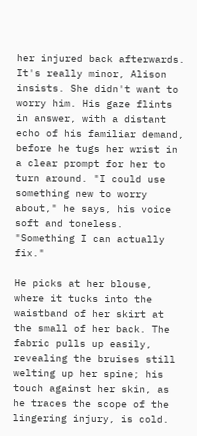her injured back afterwards. It's really minor, Alison insists. She didn't want to worry him. His gaze flints in answer, with a distant echo of his familiar demand, before he tugs her wrist in a clear prompt for her to turn around. "I could use something new to worry about," he says, his voice soft and toneless. "Something I can actually fix."

He picks at her blouse, where it tucks into the waistband of her skirt at the small of her back. The fabric pulls up easily, revealing the bruises still welting up her spine; his touch against her skin, as he traces the scope of the lingering injury, is cold.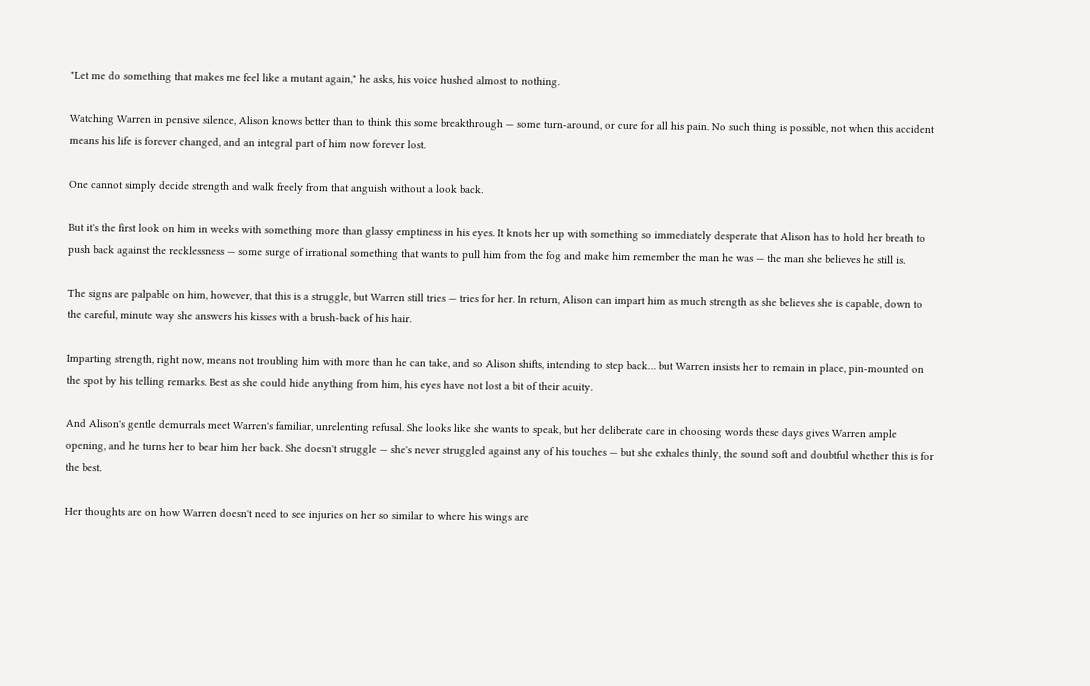"Let me do something that makes me feel like a mutant again," he asks, his voice hushed almost to nothing.

Watching Warren in pensive silence, Alison knows better than to think this some breakthrough — some turn-around, or cure for all his pain. No such thing is possible, not when this accident means his life is forever changed, and an integral part of him now forever lost.

One cannot simply decide strength and walk freely from that anguish without a look back.

But it's the first look on him in weeks with something more than glassy emptiness in his eyes. It knots her up with something so immediately desperate that Alison has to hold her breath to push back against the recklessness — some surge of irrational something that wants to pull him from the fog and make him remember the man he was — the man she believes he still is.

The signs are palpable on him, however, that this is a struggle, but Warren still tries — tries for her. In return, Alison can impart him as much strength as she believes she is capable, down to the careful, minute way she answers his kisses with a brush-back of his hair.

Imparting strength, right now, means not troubling him with more than he can take, and so Alison shifts, intending to step back… but Warren insists her to remain in place, pin-mounted on the spot by his telling remarks. Best as she could hide anything from him, his eyes have not lost a bit of their acuity.

And Alison's gentle demurrals meet Warren's familiar, unrelenting refusal. She looks like she wants to speak, but her deliberate care in choosing words these days gives Warren ample opening, and he turns her to bear him her back. She doesn't struggle — she's never struggled against any of his touches — but she exhales thinly, the sound soft and doubtful whether this is for the best.

Her thoughts are on how Warren doesn't need to see injuries on her so similar to where his wings are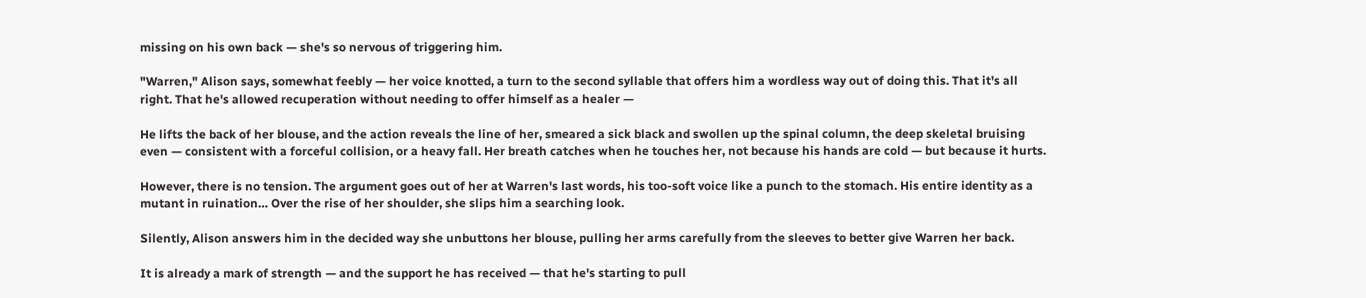missing on his own back — she's so nervous of triggering him.

"Warren," Alison says, somewhat feebly — her voice knotted, a turn to the second syllable that offers him a wordless way out of doing this. That it's all right. That he's allowed recuperation without needing to offer himself as a healer —

He lifts the back of her blouse, and the action reveals the line of her, smeared a sick black and swollen up the spinal column, the deep skeletal bruising even — consistent with a forceful collision, or a heavy fall. Her breath catches when he touches her, not because his hands are cold — but because it hurts.

However, there is no tension. The argument goes out of her at Warren's last words, his too-soft voice like a punch to the stomach. His entire identity as a mutant in ruination… Over the rise of her shoulder, she slips him a searching look.

Silently, Alison answers him in the decided way she unbuttons her blouse, pulling her arms carefully from the sleeves to better give Warren her back.

It is already a mark of strength — and the support he has received — that he's starting to pull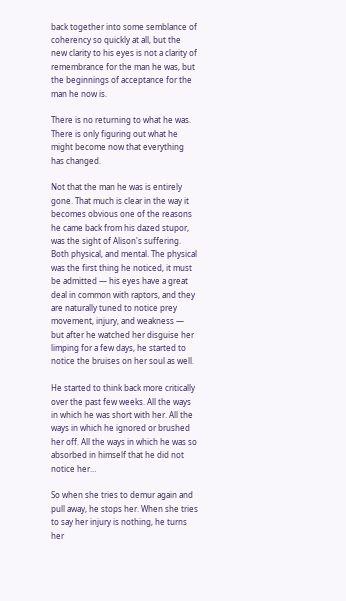back together into some semblance of coherency so quickly at all, but the new clarity to his eyes is not a clarity of remembrance for the man he was, but the beginnings of acceptance for the man he now is.

There is no returning to what he was. There is only figuring out what he might become now that everything has changed.

Not that the man he was is entirely gone. That much is clear in the way it becomes obvious one of the reasons he came back from his dazed stupor, was the sight of Alison's suffering. Both physical, and mental. The physical was the first thing he noticed, it must be admitted — his eyes have a great deal in common with raptors, and they are naturally tuned to notice prey movement, injury, and weakness — but after he watched her disguise her limping for a few days, he started to notice the bruises on her soul as well.

He started to think back more critically over the past few weeks. All the ways in which he was short with her. All the ways in which he ignored or brushed her off. All the ways in which he was so absorbed in himself that he did not notice her…

So when she tries to demur again and pull away, he stops her. When she tries to say her injury is nothing, he turns her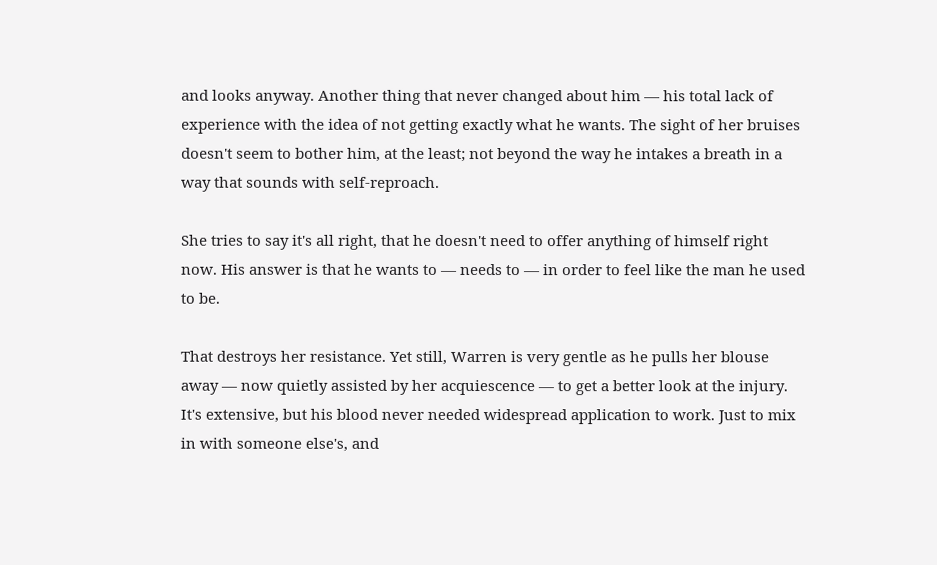and looks anyway. Another thing that never changed about him — his total lack of experience with the idea of not getting exactly what he wants. The sight of her bruises doesn't seem to bother him, at the least; not beyond the way he intakes a breath in a way that sounds with self-reproach.

She tries to say it's all right, that he doesn't need to offer anything of himself right now. His answer is that he wants to — needs to — in order to feel like the man he used to be.

That destroys her resistance. Yet still, Warren is very gentle as he pulls her blouse away — now quietly assisted by her acquiescence — to get a better look at the injury. It's extensive, but his blood never needed widespread application to work. Just to mix in with someone else's, and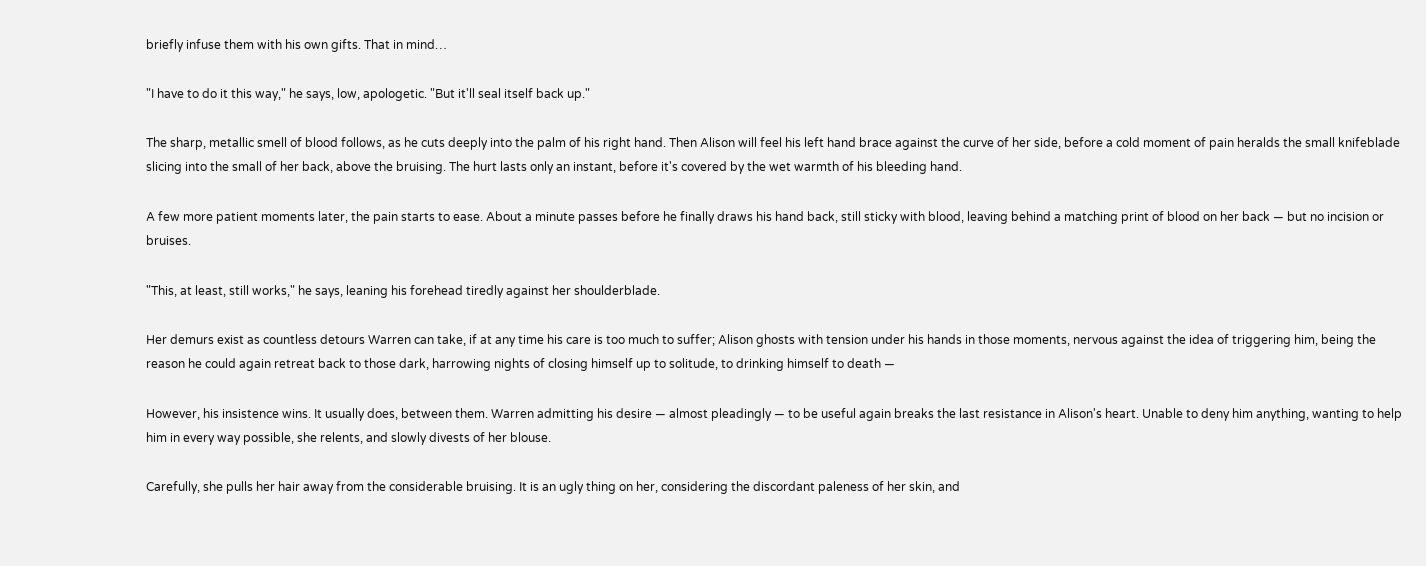briefly infuse them with his own gifts. That in mind…

"I have to do it this way," he says, low, apologetic. "But it'll seal itself back up."

The sharp, metallic smell of blood follows, as he cuts deeply into the palm of his right hand. Then Alison will feel his left hand brace against the curve of her side, before a cold moment of pain heralds the small knifeblade slicing into the small of her back, above the bruising. The hurt lasts only an instant, before it's covered by the wet warmth of his bleeding hand.

A few more patient moments later, the pain starts to ease. About a minute passes before he finally draws his hand back, still sticky with blood, leaving behind a matching print of blood on her back — but no incision or bruises.

"This, at least, still works," he says, leaning his forehead tiredly against her shoulderblade.

Her demurs exist as countless detours Warren can take, if at any time his care is too much to suffer; Alison ghosts with tension under his hands in those moments, nervous against the idea of triggering him, being the reason he could again retreat back to those dark, harrowing nights of closing himself up to solitude, to drinking himself to death —

However, his insistence wins. It usually does, between them. Warren admitting his desire — almost pleadingly — to be useful again breaks the last resistance in Alison's heart. Unable to deny him anything, wanting to help him in every way possible, she relents, and slowly divests of her blouse.

Carefully, she pulls her hair away from the considerable bruising. It is an ugly thing on her, considering the discordant paleness of her skin, and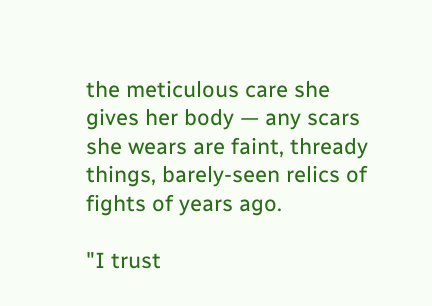the meticulous care she gives her body — any scars she wears are faint, thready things, barely-seen relics of fights of years ago.

"I trust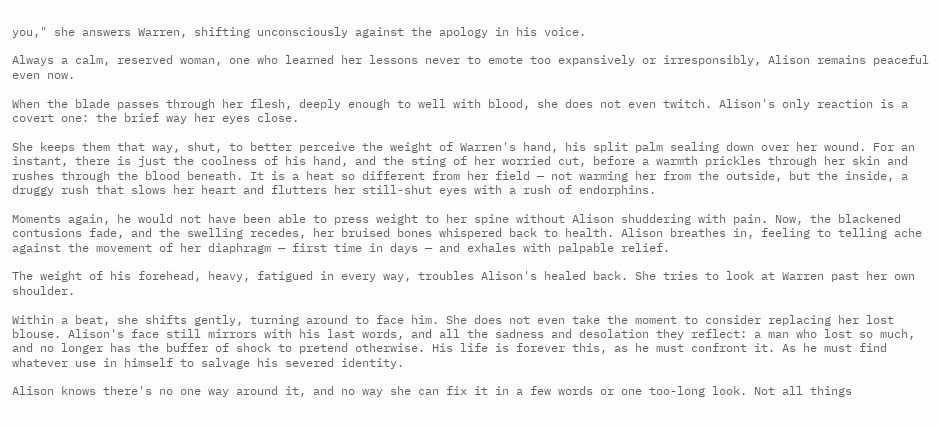you," she answers Warren, shifting unconsciously against the apology in his voice.

Always a calm, reserved woman, one who learned her lessons never to emote too expansively or irresponsibly, Alison remains peaceful even now.

When the blade passes through her flesh, deeply enough to well with blood, she does not even twitch. Alison's only reaction is a covert one: the brief way her eyes close.

She keeps them that way, shut, to better perceive the weight of Warren's hand, his split palm sealing down over her wound. For an instant, there is just the coolness of his hand, and the sting of her worried cut, before a warmth prickles through her skin and rushes through the blood beneath. It is a heat so different from her field — not warming her from the outside, but the inside, a druggy rush that slows her heart and flutters her still-shut eyes with a rush of endorphins.

Moments again, he would not have been able to press weight to her spine without Alison shuddering with pain. Now, the blackened contusions fade, and the swelling recedes, her bruised bones whispered back to health. Alison breathes in, feeling to telling ache against the movement of her diaphragm — first time in days — and exhales with palpable relief.

The weight of his forehead, heavy, fatigued in every way, troubles Alison's healed back. She tries to look at Warren past her own shoulder.

Within a beat, she shifts gently, turning around to face him. She does not even take the moment to consider replacing her lost blouse. Alison's face still mirrors with his last words, and all the sadness and desolation they reflect: a man who lost so much, and no longer has the buffer of shock to pretend otherwise. His life is forever this, as he must confront it. As he must find whatever use in himself to salvage his severed identity.

Alison knows there's no one way around it, and no way she can fix it in a few words or one too-long look. Not all things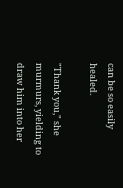can be so easily healed.

"Thank you," she murmurs, yielding to draw him into her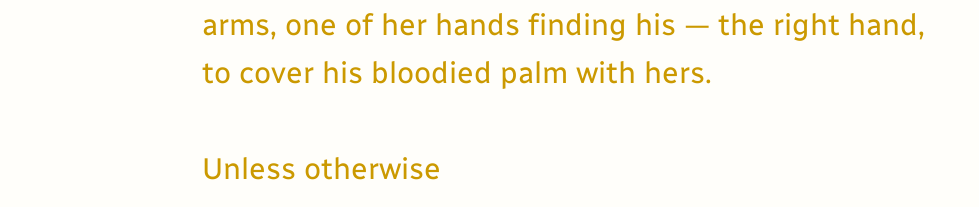arms, one of her hands finding his — the right hand, to cover his bloodied palm with hers.

Unless otherwise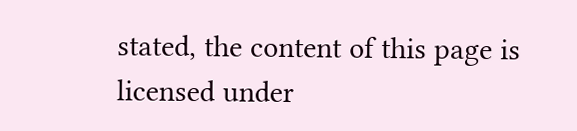stated, the content of this page is licensed under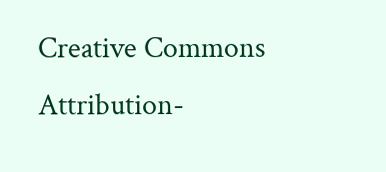Creative Commons Attribution-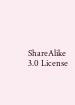ShareAlike 3.0 License